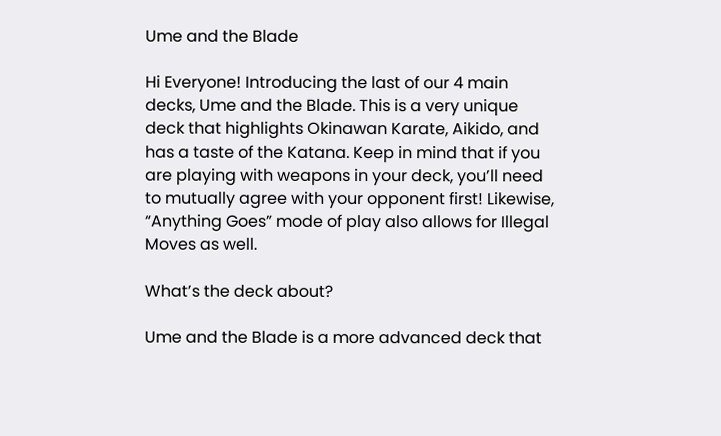Ume and the Blade

Hi Everyone! Introducing the last of our 4 main decks, Ume and the Blade. This is a very unique deck that highlights Okinawan Karate, Aikido, and has a taste of the Katana. Keep in mind that if you are playing with weapons in your deck, you’ll need to mutually agree with your opponent first! Likewise, “Anything Goes” mode of play also allows for Illegal Moves as well.

What’s the deck about?

Ume and the Blade is a more advanced deck that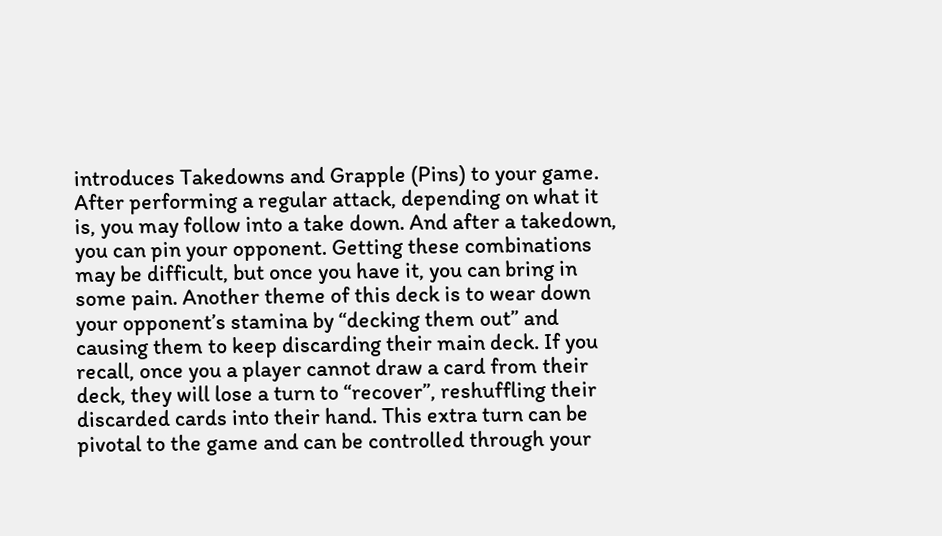introduces Takedowns and Grapple (Pins) to your game. After performing a regular attack, depending on what it is, you may follow into a take down. And after a takedown, you can pin your opponent. Getting these combinations may be difficult, but once you have it, you can bring in some pain. Another theme of this deck is to wear down your opponent’s stamina by “decking them out” and causing them to keep discarding their main deck. If you recall, once you a player cannot draw a card from their deck, they will lose a turn to “recover”, reshuffling their discarded cards into their hand. This extra turn can be pivotal to the game and can be controlled through your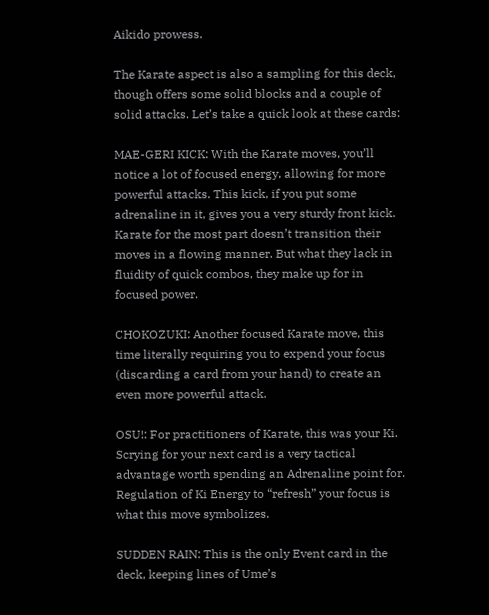Aikido prowess.

The Karate aspect is also a sampling for this deck, though offers some solid blocks and a couple of solid attacks. Let’s take a quick look at these cards:

MAE-GERI KICK: With the Karate moves, you’ll notice a lot of focused energy, allowing for more powerful attacks. This kick, if you put some adrenaline in it, gives you a very sturdy front kick. Karate for the most part doesn’t transition their moves in a flowing manner. But what they lack in fluidity of quick combos, they make up for in focused power.

CHOKOZUKI: Another focused Karate move, this time literally requiring you to expend your focus (discarding a card from your hand) to create an even more powerful attack.

OSU!: For practitioners of Karate, this was your Ki. Scrying for your next card is a very tactical advantage worth spending an Adrenaline point for. Regulation of Ki Energy to “refresh” your focus is what this move symbolizes.

SUDDEN RAIN: This is the only Event card in the deck, keeping lines of Ume’s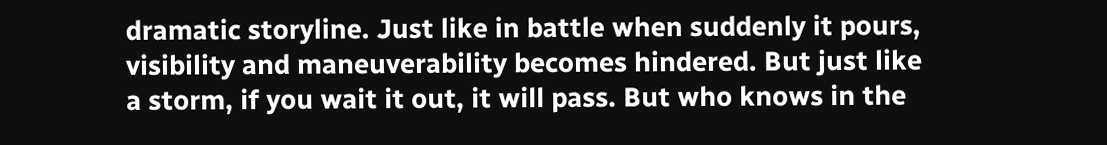dramatic storyline. Just like in battle when suddenly it pours, visibility and maneuverability becomes hindered. But just like a storm, if you wait it out, it will pass. But who knows in the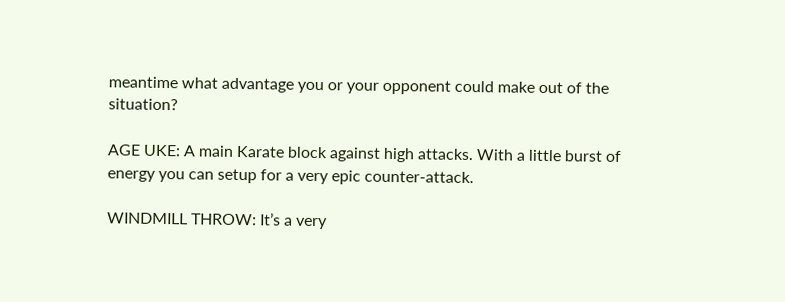meantime what advantage you or your opponent could make out of the situation?

AGE UKE: A main Karate block against high attacks. With a little burst of energy you can setup for a very epic counter-attack.

WINDMILL THROW: It’s a very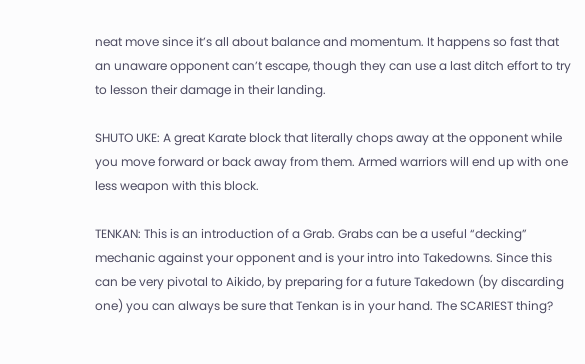neat move since it’s all about balance and momentum. It happens so fast that an unaware opponent can’t escape, though they can use a last ditch effort to try to lesson their damage in their landing.

SHUTO UKE: A great Karate block that literally chops away at the opponent while you move forward or back away from them. Armed warriors will end up with one less weapon with this block.

TENKAN: This is an introduction of a Grab. Grabs can be a useful “decking” mechanic against your opponent and is your intro into Takedowns. Since this can be very pivotal to Aikido, by preparing for a future Takedown (by discarding one) you can always be sure that Tenkan is in your hand. The SCARIEST thing?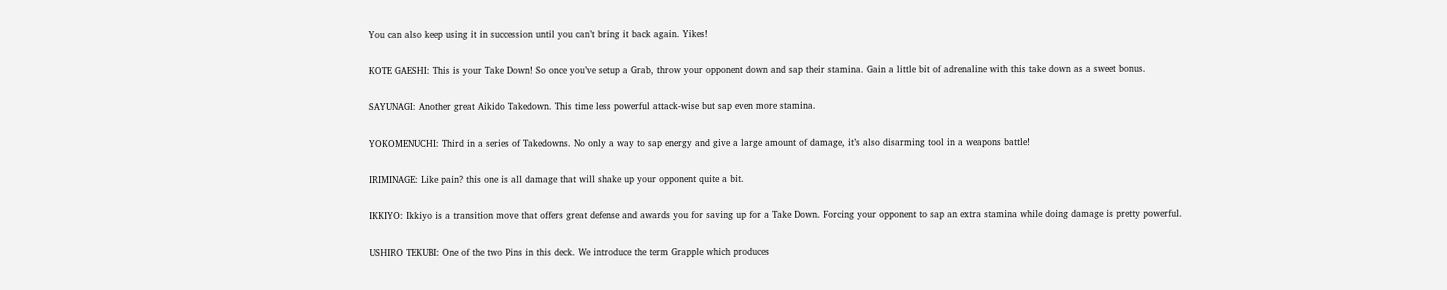You can also keep using it in succession until you can’t bring it back again. Yikes!

KOTE GAESHI: This is your Take Down! So once you’ve setup a Grab, throw your opponent down and sap their stamina. Gain a little bit of adrenaline with this take down as a sweet bonus.

SAYUNAGI: Another great Aikido Takedown. This time less powerful attack-wise but sap even more stamina.

YOKOMENUCHI: Third in a series of Takedowns. No only a way to sap energy and give a large amount of damage, it’s also disarming tool in a weapons battle!

IRIMINAGE: Like pain? this one is all damage that will shake up your opponent quite a bit.

IKKIYO: Ikkiyo is a transition move that offers great defense and awards you for saving up for a Take Down. Forcing your opponent to sap an extra stamina while doing damage is pretty powerful.

USHIRO TEKUBI: One of the two Pins in this deck. We introduce the term Grapple which produces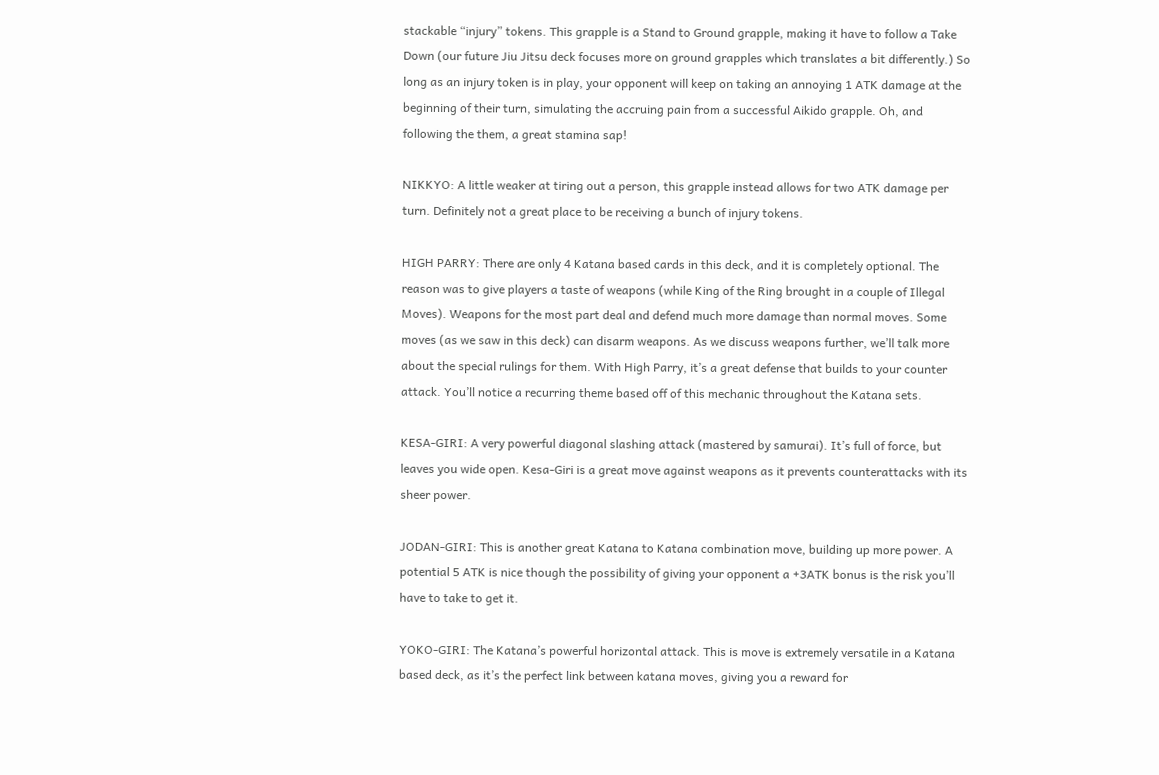stackable “injury” tokens. This grapple is a Stand to Ground grapple, making it have to follow a Take Down (our future Jiu Jitsu deck focuses more on ground grapples which translates a bit differently.) So long as an injury token is in play, your opponent will keep on taking an annoying 1 ATK damage at the beginning of their turn, simulating the accruing pain from a successful Aikido grapple. Oh, and following the them, a great stamina sap!

NIKKYO: A little weaker at tiring out a person, this grapple instead allows for two ATK damage per turn. Definitely not a great place to be receiving a bunch of injury tokens.

HIGH PARRY: There are only 4 Katana based cards in this deck, and it is completely optional. The reason was to give players a taste of weapons (while King of the Ring brought in a couple of Illegal Moves). Weapons for the most part deal and defend much more damage than normal moves. Some moves (as we saw in this deck) can disarm weapons. As we discuss weapons further, we’ll talk more about the special rulings for them. With High Parry, it’s a great defense that builds to your counter attack. You’ll notice a recurring theme based off of this mechanic throughout the Katana sets.

KESA-GIRI: A very powerful diagonal slashing attack (mastered by samurai). It’s full of force, but leaves you wide open. Kesa-Giri is a great move against weapons as it prevents counterattacks with its sheer power.

JODAN-GIRI: This is another great Katana to Katana combination move, building up more power. A potential 5 ATK is nice though the possibility of giving your opponent a +3ATK bonus is the risk you’ll have to take to get it.

YOKO-GIRI: The Katana’s powerful horizontal attack. This is move is extremely versatile in a Katana based deck, as it’s the perfect link between katana moves, giving you a reward for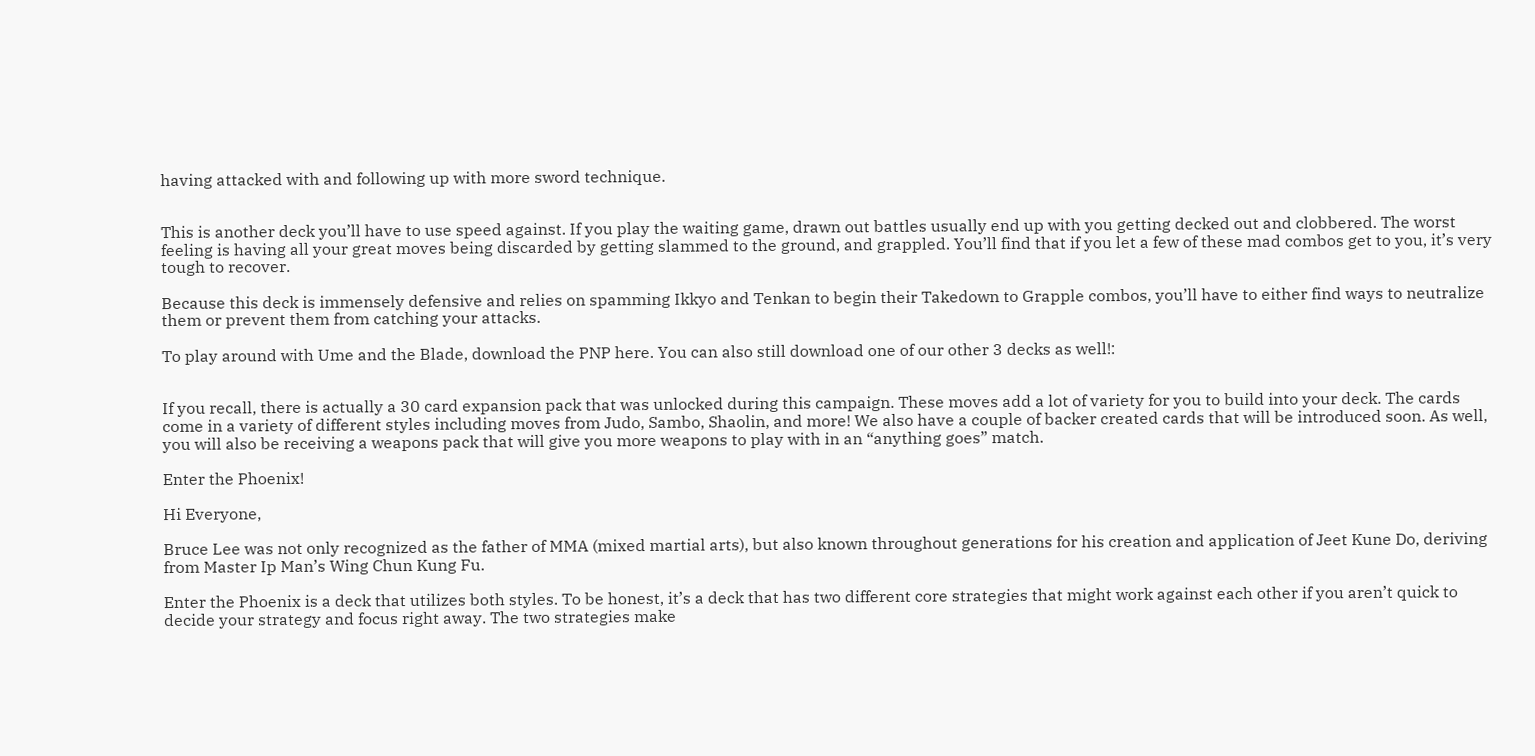having attacked with and following up with more sword technique.


This is another deck you’ll have to use speed against. If you play the waiting game, drawn out battles usually end up with you getting decked out and clobbered. The worst feeling is having all your great moves being discarded by getting slammed to the ground, and grappled. You’ll find that if you let a few of these mad combos get to you, it’s very tough to recover.

Because this deck is immensely defensive and relies on spamming Ikkyo and Tenkan to begin their Takedown to Grapple combos, you’ll have to either find ways to neutralize them or prevent them from catching your attacks.

To play around with Ume and the Blade, download the PNP here. You can also still download one of our other 3 decks as well!:


If you recall, there is actually a 30 card expansion pack that was unlocked during this campaign. These moves add a lot of variety for you to build into your deck. The cards come in a variety of different styles including moves from Judo, Sambo, Shaolin, and more! We also have a couple of backer created cards that will be introduced soon. As well, you will also be receiving a weapons pack that will give you more weapons to play with in an “anything goes” match.

Enter the Phoenix!

Hi Everyone,

Bruce Lee was not only recognized as the father of MMA (mixed martial arts), but also known throughout generations for his creation and application of Jeet Kune Do, deriving from Master Ip Man’s Wing Chun Kung Fu.

Enter the Phoenix is a deck that utilizes both styles. To be honest, it’s a deck that has two different core strategies that might work against each other if you aren’t quick to decide your strategy and focus right away. The two strategies make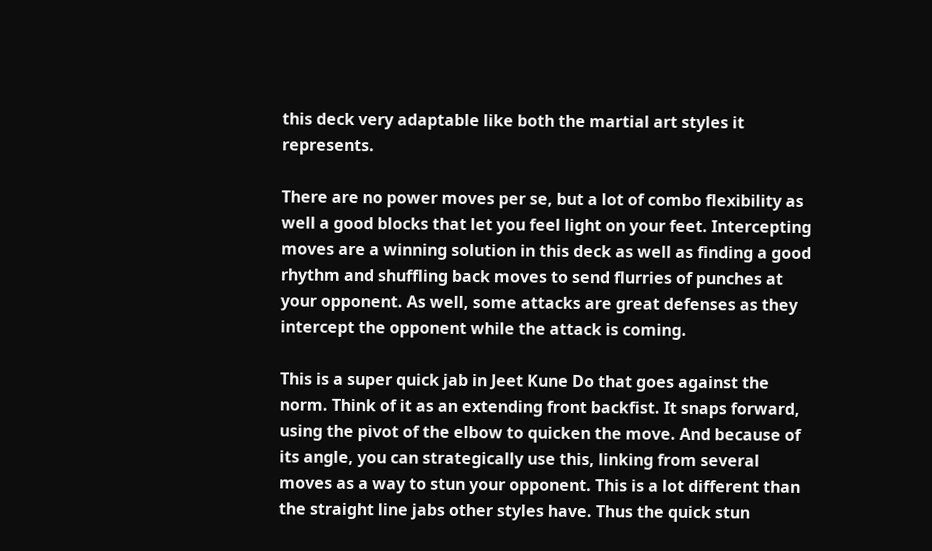this deck very adaptable like both the martial art styles it represents.

There are no power moves per se, but a lot of combo flexibility as well a good blocks that let you feel light on your feet. Intercepting moves are a winning solution in this deck as well as finding a good rhythm and shuffling back moves to send flurries of punches at your opponent. As well, some attacks are great defenses as they intercept the opponent while the attack is coming.

This is a super quick jab in Jeet Kune Do that goes against the norm. Think of it as an extending front backfist. It snaps forward, using the pivot of the elbow to quicken the move. And because of its angle, you can strategically use this, linking from several moves as a way to stun your opponent. This is a lot different than the straight line jabs other styles have. Thus the quick stun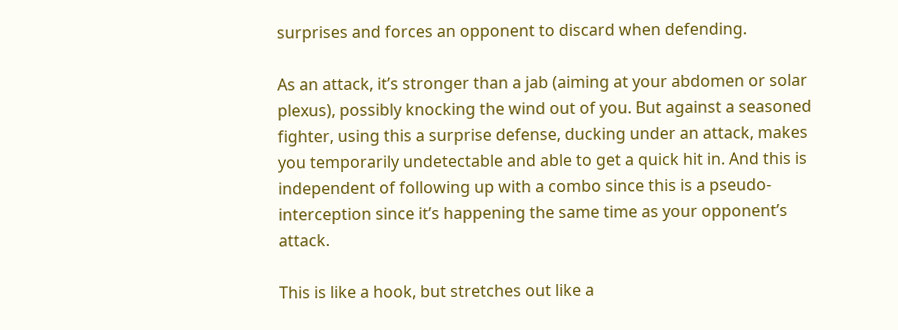surprises and forces an opponent to discard when defending.

As an attack, it’s stronger than a jab (aiming at your abdomen or solar plexus), possibly knocking the wind out of you. But against a seasoned fighter, using this a surprise defense, ducking under an attack, makes you temporarily undetectable and able to get a quick hit in. And this is independent of following up with a combo since this is a pseudo-interception since it’s happening the same time as your opponent’s attack.

This is like a hook, but stretches out like a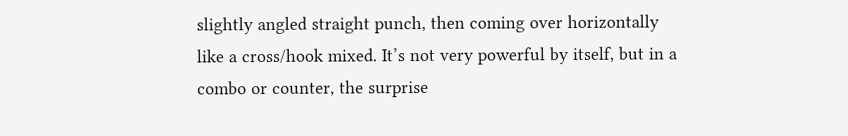slightly angled straight punch, then coming over horizontally like a cross/hook mixed. It’s not very powerful by itself, but in a combo or counter, the surprise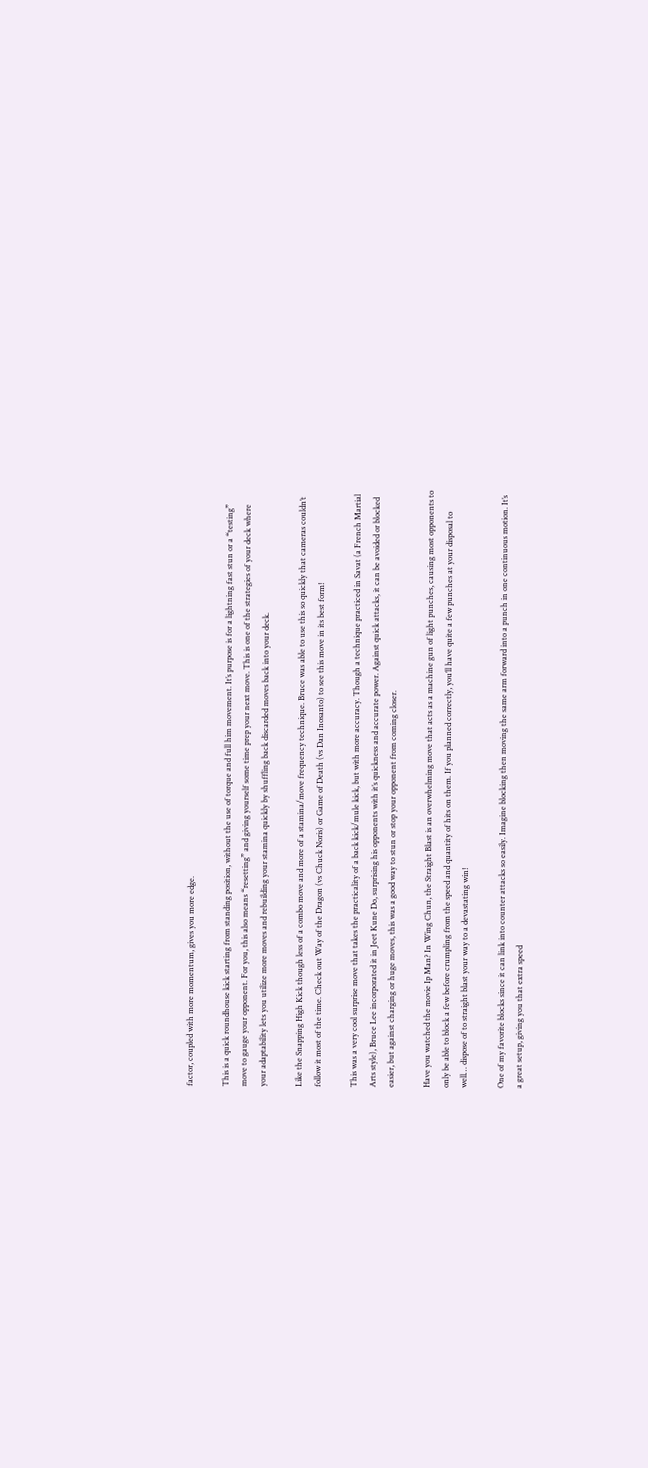factor, coupled with more momentum, gives you more edge.

This is a quick roundhouse kick starting from standing position, without the use of torque and full him movement. It’s purpose is for a lightning fast stun or a “testing” move to gauge your opponent. For you, this also means “resetting” and giving yourself some time prep your next move. This is one of the strategies of your deck where your adaptability lets you utilize more moves and rebuilding your stamina quickly by shuffling back discarded moves back into your deck.

Like the Snapping High Kick though less of a combo move and more of a stamina/move frequency technique. Bruce was able to use this so quickly that cameras couldn’t follow it most of the time. Check out Way of the Dragon (vs Chuck Noris) or Game of Death (vs Dan Inosanto) to see this move in its best form!

This was a very cool surprise move that takes the practicality of a back kick/mule kick, but with more accuracy. Though a technique practiced in Savat (a French Martial Arts style), Bruce Lee incorporated it in Jeet Kune Do, surprising his opponents with it’s quickness and accurate power. Against quick attacks, it can be avoided or blocked easier, but against charging or huge moves, this was a good way to stun or stop your opponent from coming closer.

Have you watched the movie Ip Man? In Wing Chun, the Straight Blast is an overwhelming move that acts as a machine gun of light punches, causing most opponents to only be able to block a few before crumpling from the speed and quantity of hits on them. If you planned correctly, you’ll have quite a few punches at your disposal to well… dispose of to straight blast your way to a devastating win!

One of my favorite blocks since it can link into counter attacks so easily. Imagine blocking then moving the same arm forward into a punch in one continuous motion. It’s a great setup, giving you that extra speed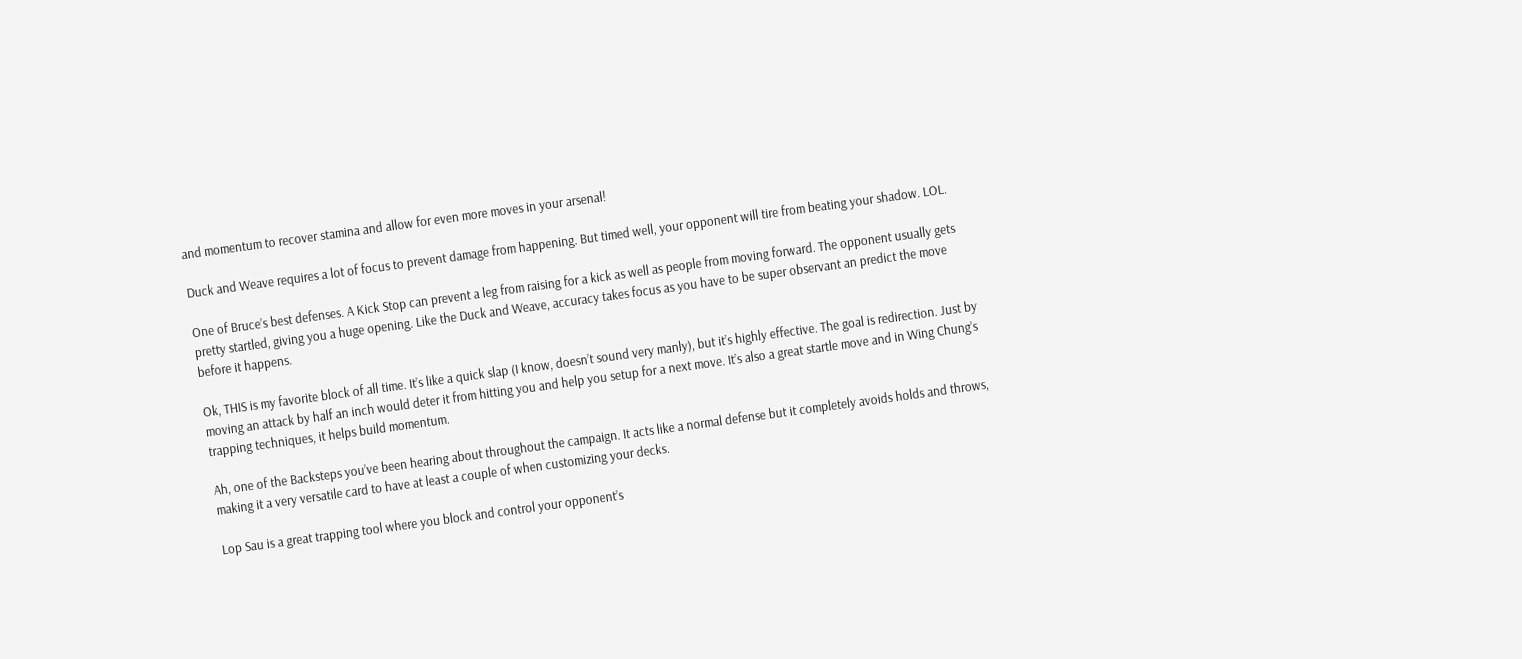and momentum to recover stamina and allow for even more moves in your arsenal!

Duck and Weave requires a lot of focus to prevent damage from happening. But timed well, your opponent will tire from beating your shadow. LOL.

One of Bruce’s best defenses. A Kick Stop can prevent a leg from raising for a kick as well as people from moving forward. The opponent usually gets pretty startled, giving you a huge opening. Like the Duck and Weave, accuracy takes focus as you have to be super observant an predict the move before it happens.

Ok, THIS is my favorite block of all time. It’s like a quick slap (I know, doesn’t sound very manly), but it’s highly effective. The goal is redirection. Just by moving an attack by half an inch would deter it from hitting you and help you setup for a next move. It’s also a great startle move and in Wing Chung’s trapping techniques, it helps build momentum.

Ah, one of the Backsteps you’ve been hearing about throughout the campaign. It acts like a normal defense but it completely avoids holds and throws, making it a very versatile card to have at least a couple of when customizing your decks.

Lop Sau is a great trapping tool where you block and control your opponent’s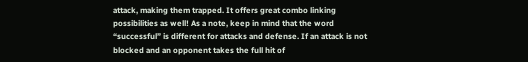attack, making them trapped. It offers great combo linking possibilities as well! As a note, keep in mind that the word “successful” is different for attacks and defense. If an attack is not blocked and an opponent takes the full hit of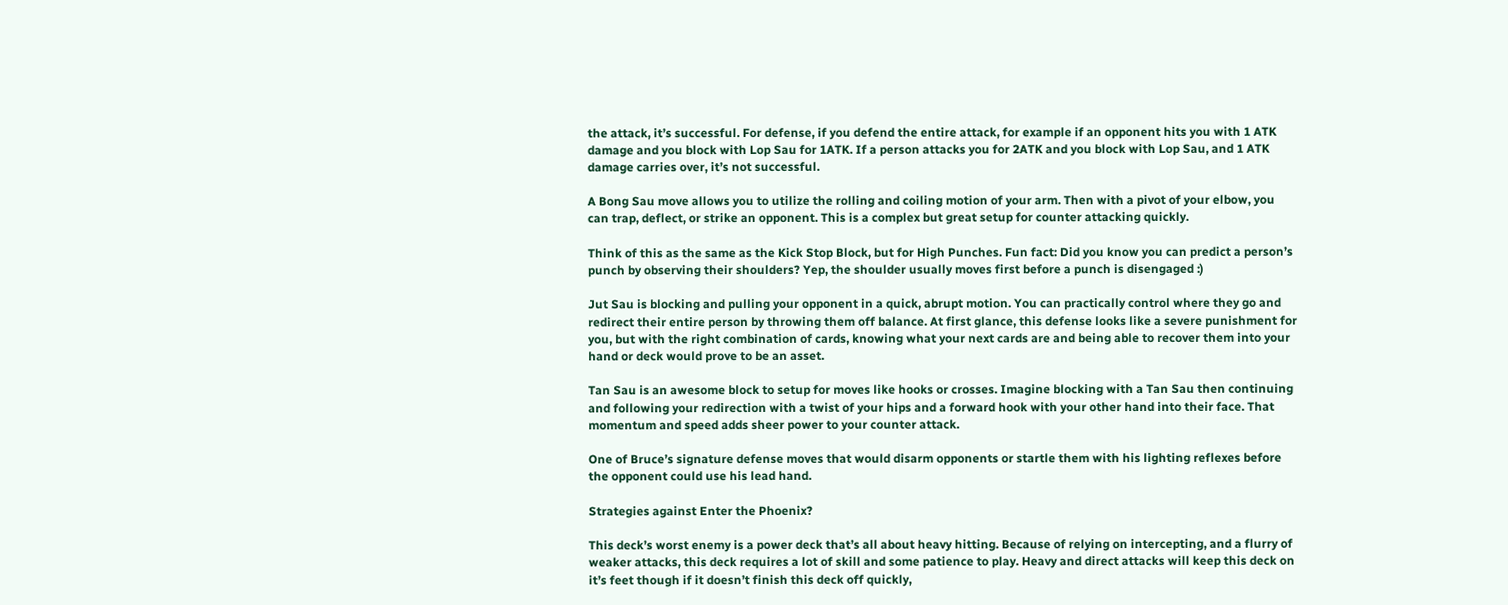the attack, it’s successful. For defense, if you defend the entire attack, for example if an opponent hits you with 1 ATK damage and you block with Lop Sau for 1ATK. If a person attacks you for 2ATK and you block with Lop Sau, and 1 ATK damage carries over, it’s not successful.

A Bong Sau move allows you to utilize the rolling and coiling motion of your arm. Then with a pivot of your elbow, you can trap, deflect, or strike an opponent. This is a complex but great setup for counter attacking quickly.

Think of this as the same as the Kick Stop Block, but for High Punches. Fun fact: Did you know you can predict a person’s punch by observing their shoulders? Yep, the shoulder usually moves first before a punch is disengaged :)

Jut Sau is blocking and pulling your opponent in a quick, abrupt motion. You can practically control where they go and redirect their entire person by throwing them off balance. At first glance, this defense looks like a severe punishment for you, but with the right combination of cards, knowing what your next cards are and being able to recover them into your hand or deck would prove to be an asset.

Tan Sau is an awesome block to setup for moves like hooks or crosses. Imagine blocking with a Tan Sau then continuing and following your redirection with a twist of your hips and a forward hook with your other hand into their face. That momentum and speed adds sheer power to your counter attack.

One of Bruce’s signature defense moves that would disarm opponents or startle them with his lighting reflexes before the opponent could use his lead hand.

Strategies against Enter the Phoenix?

This deck’s worst enemy is a power deck that’s all about heavy hitting. Because of relying on intercepting, and a flurry of weaker attacks, this deck requires a lot of skill and some patience to play. Heavy and direct attacks will keep this deck on it’s feet though if it doesn’t finish this deck off quickly,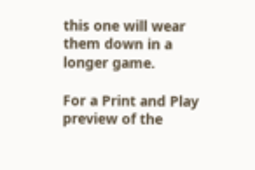this one will wear them down in a longer game.

For a Print and Play preview of the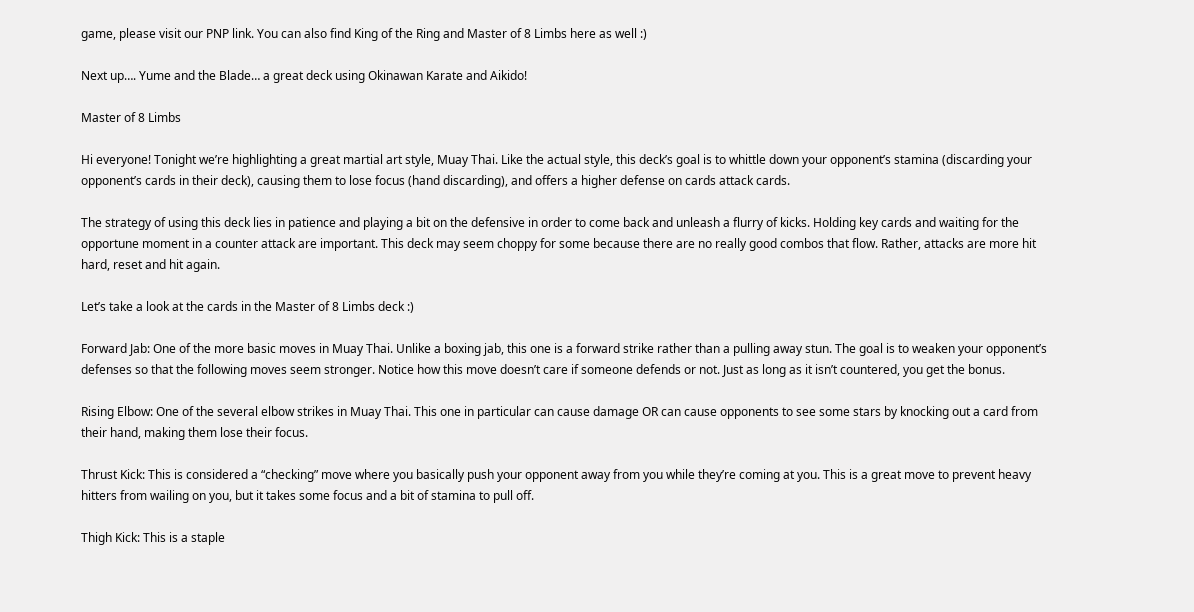game, please visit our PNP link. You can also find King of the Ring and Master of 8 Limbs here as well :)

Next up…. Yume and the Blade… a great deck using Okinawan Karate and Aikido!

Master of 8 Limbs

Hi everyone! Tonight we’re highlighting a great martial art style, Muay Thai. Like the actual style, this deck’s goal is to whittle down your opponent’s stamina (discarding your opponent’s cards in their deck), causing them to lose focus (hand discarding), and offers a higher defense on cards attack cards.

The strategy of using this deck lies in patience and playing a bit on the defensive in order to come back and unleash a flurry of kicks. Holding key cards and waiting for the opportune moment in a counter attack are important. This deck may seem choppy for some because there are no really good combos that flow. Rather, attacks are more hit hard, reset and hit again.

Let’s take a look at the cards in the Master of 8 Limbs deck :)

Forward Jab: One of the more basic moves in Muay Thai. Unlike a boxing jab, this one is a forward strike rather than a pulling away stun. The goal is to weaken your opponent’s defenses so that the following moves seem stronger. Notice how this move doesn’t care if someone defends or not. Just as long as it isn’t countered, you get the bonus.

Rising Elbow: One of the several elbow strikes in Muay Thai. This one in particular can cause damage OR can cause opponents to see some stars by knocking out a card from their hand, making them lose their focus.

Thrust Kick: This is considered a “checking” move where you basically push your opponent away from you while they’re coming at you. This is a great move to prevent heavy hitters from wailing on you, but it takes some focus and a bit of stamina to pull off.

Thigh Kick: This is a staple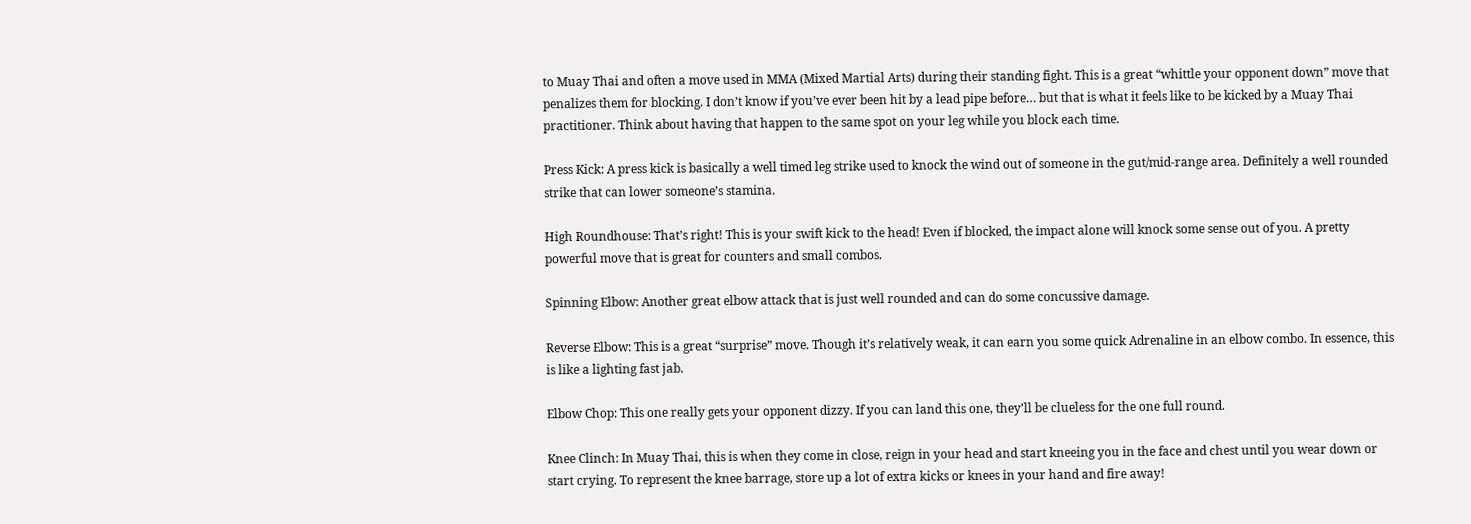to Muay Thai and often a move used in MMA (Mixed Martial Arts) during their standing fight. This is a great “whittle your opponent down” move that penalizes them for blocking. I don’t know if you’ve ever been hit by a lead pipe before… but that is what it feels like to be kicked by a Muay Thai practitioner. Think about having that happen to the same spot on your leg while you block each time.

Press Kick: A press kick is basically a well timed leg strike used to knock the wind out of someone in the gut/mid-range area. Definitely a well rounded strike that can lower someone’s stamina.

High Roundhouse: That’s right! This is your swift kick to the head! Even if blocked, the impact alone will knock some sense out of you. A pretty powerful move that is great for counters and small combos.

Spinning Elbow: Another great elbow attack that is just well rounded and can do some concussive damage.

Reverse Elbow: This is a great “surprise” move. Though it’s relatively weak, it can earn you some quick Adrenaline in an elbow combo. In essence, this is like a lighting fast jab.

Elbow Chop: This one really gets your opponent dizzy. If you can land this one, they’ll be clueless for the one full round.

Knee Clinch: In Muay Thai, this is when they come in close, reign in your head and start kneeing you in the face and chest until you wear down or start crying. To represent the knee barrage, store up a lot of extra kicks or knees in your hand and fire away!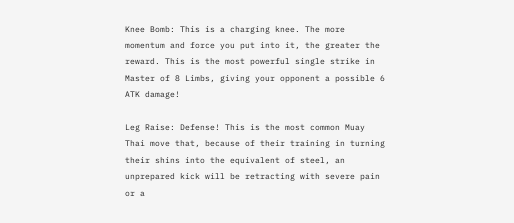Knee Bomb: This is a charging knee. The more momentum and force you put into it, the greater the reward. This is the most powerful single strike in Master of 8 Limbs, giving your opponent a possible 6 ATK damage!

Leg Raise: Defense! This is the most common Muay Thai move that, because of their training in turning their shins into the equivalent of steel, an unprepared kick will be retracting with severe pain or a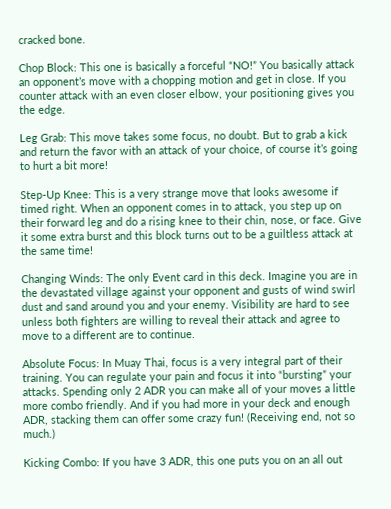cracked bone.

Chop Block: This one is basically a forceful “NO!” You basically attack an opponent’s move with a chopping motion and get in close. If you counter attack with an even closer elbow, your positioning gives you the edge.

Leg Grab: This move takes some focus, no doubt. But to grab a kick and return the favor with an attack of your choice, of course it’s going to hurt a bit more!

Step-Up Knee: This is a very strange move that looks awesome if timed right. When an opponent comes in to attack, you step up on their forward leg and do a rising knee to their chin, nose, or face. Give it some extra burst and this block turns out to be a guiltless attack at the same time!

Changing Winds: The only Event card in this deck. Imagine you are in the devastated village against your opponent and gusts of wind swirl dust and sand around you and your enemy. Visibility are hard to see unless both fighters are willing to reveal their attack and agree to move to a different are to continue.

Absolute Focus: In Muay Thai, focus is a very integral part of their training. You can regulate your pain and focus it into “bursting” your attacks. Spending only 2 ADR you can make all of your moves a little more combo friendly. And if you had more in your deck and enough ADR, stacking them can offer some crazy fun! (Receiving end, not so much.)

Kicking Combo: If you have 3 ADR, this one puts you on an all out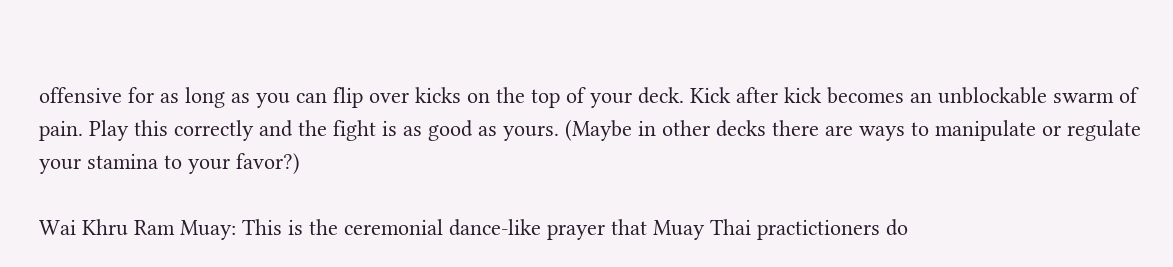offensive for as long as you can flip over kicks on the top of your deck. Kick after kick becomes an unblockable swarm of pain. Play this correctly and the fight is as good as yours. (Maybe in other decks there are ways to manipulate or regulate your stamina to your favor?)

Wai Khru Ram Muay: This is the ceremonial dance-like prayer that Muay Thai practictioners do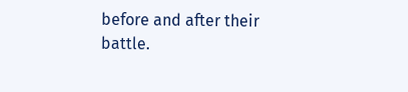before and after their battle.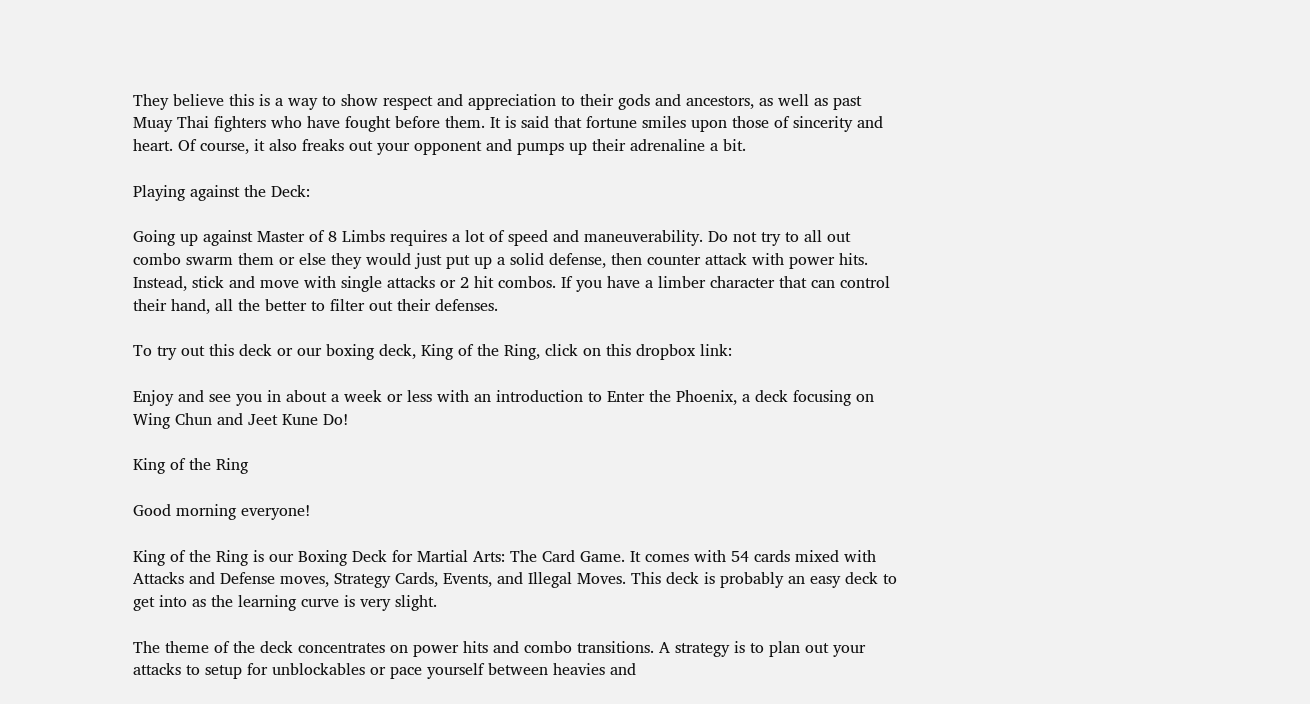They believe this is a way to show respect and appreciation to their gods and ancestors, as well as past Muay Thai fighters who have fought before them. It is said that fortune smiles upon those of sincerity and heart. Of course, it also freaks out your opponent and pumps up their adrenaline a bit.

Playing against the Deck:

Going up against Master of 8 Limbs requires a lot of speed and maneuverability. Do not try to all out combo swarm them or else they would just put up a solid defense, then counter attack with power hits. Instead, stick and move with single attacks or 2 hit combos. If you have a limber character that can control their hand, all the better to filter out their defenses.

To try out this deck or our boxing deck, King of the Ring, click on this dropbox link:

Enjoy and see you in about a week or less with an introduction to Enter the Phoenix, a deck focusing on Wing Chun and Jeet Kune Do!

King of the Ring

Good morning everyone!

King of the Ring is our Boxing Deck for Martial Arts: The Card Game. It comes with 54 cards mixed with Attacks and Defense moves, Strategy Cards, Events, and Illegal Moves. This deck is probably an easy deck to get into as the learning curve is very slight.

The theme of the deck concentrates on power hits and combo transitions. A strategy is to plan out your attacks to setup for unblockables or pace yourself between heavies and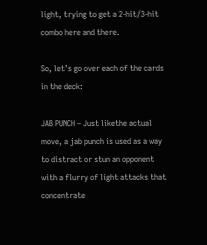light, trying to get a 2-hit/3-hit combo here and there.

So, let’s go over each of the cards in the deck:

JAB PUNCH – Just likethe actual move, a jab punch is used as a way to distract or stun an opponent with a flurry of light attacks that concentrate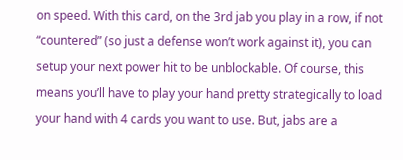on speed. With this card, on the 3rd jab you play in a row, if not “countered” (so just a defense won’t work against it), you can setup your next power hit to be unblockable. Of course, this means you’ll have to play your hand pretty strategically to load your hand with 4 cards you want to use. But, jabs are a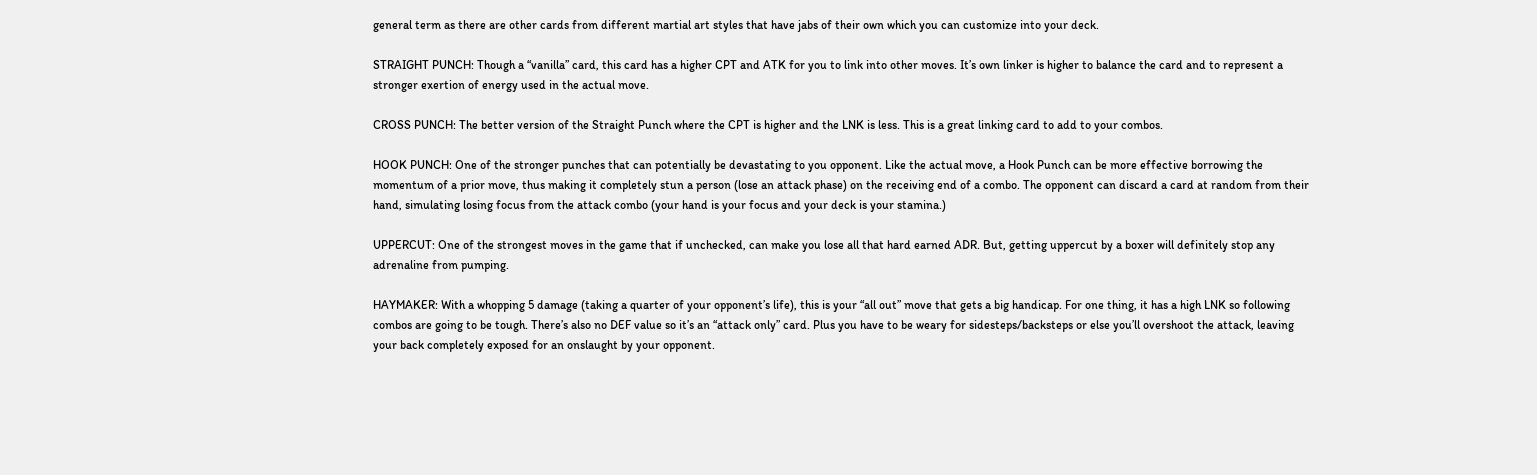general term as there are other cards from different martial art styles that have jabs of their own which you can customize into your deck.

STRAIGHT PUNCH: Though a “vanilla” card, this card has a higher CPT and ATK for you to link into other moves. It’s own linker is higher to balance the card and to represent a stronger exertion of energy used in the actual move.

CROSS PUNCH: The better version of the Straight Punch where the CPT is higher and the LNK is less. This is a great linking card to add to your combos.

HOOK PUNCH: One of the stronger punches that can potentially be devastating to you opponent. Like the actual move, a Hook Punch can be more effective borrowing the momentum of a prior move, thus making it completely stun a person (lose an attack phase) on the receiving end of a combo. The opponent can discard a card at random from their hand, simulating losing focus from the attack combo (your hand is your focus and your deck is your stamina.)

UPPERCUT: One of the strongest moves in the game that if unchecked, can make you lose all that hard earned ADR. But, getting uppercut by a boxer will definitely stop any adrenaline from pumping.

HAYMAKER: With a whopping 5 damage (taking a quarter of your opponent’s life), this is your “all out” move that gets a big handicap. For one thing, it has a high LNK so following combos are going to be tough. There’s also no DEF value so it’s an “attack only” card. Plus you have to be weary for sidesteps/backsteps or else you’ll overshoot the attack, leaving your back completely exposed for an onslaught by your opponent.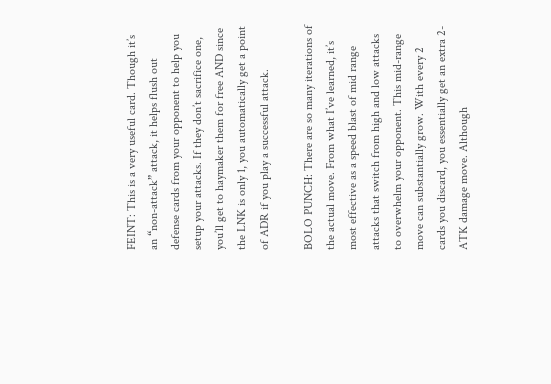FEINT: This is a very useful card. Though it’s an “non-attack” attack, it helps flush out defense cards from your opponent to help you setup your attacks. If they don’t sacrifice one, you’ll get to haymaker them for free AND since the LNK is only 1, you automatically get a point of ADR if you play a successful attack.

BOLO PUNCH: There are so many iterations of the actual move. From what I’ve learned, it’s most effective as a speed blast of mid range attacks that switch from high and low attacks to overwhelm your opponent. This mid-range move can substantially grow. With every 2 cards you discard, you essentially get an extra 2-ATK damage move. Although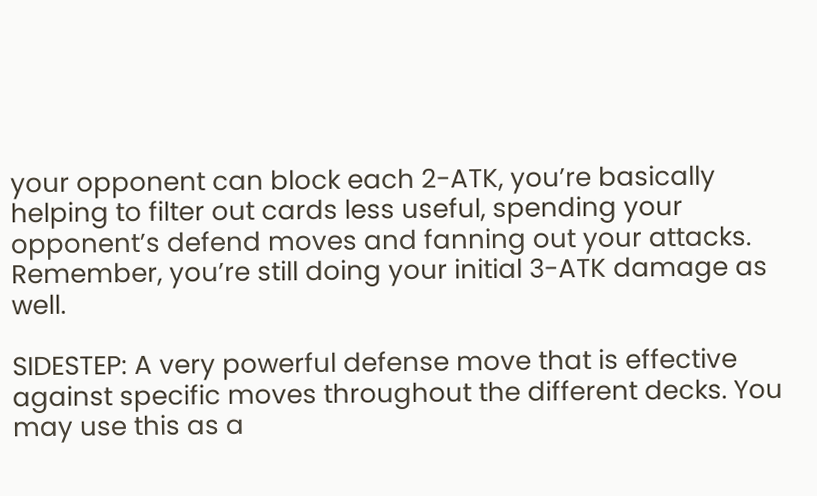your opponent can block each 2-ATK, you’re basically helping to filter out cards less useful, spending your opponent’s defend moves and fanning out your attacks. Remember, you’re still doing your initial 3-ATK damage as well.

SIDESTEP: A very powerful defense move that is effective against specific moves throughout the different decks. You may use this as a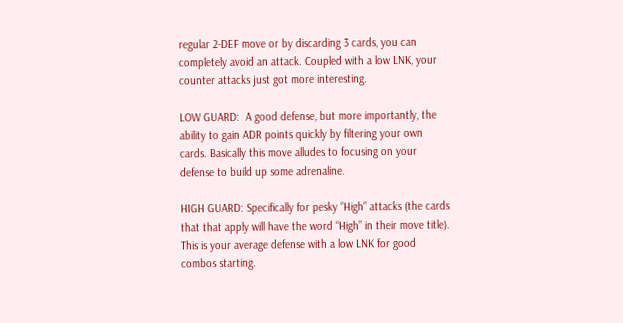regular 2-DEF move or by discarding 3 cards, you can completely avoid an attack. Coupled with a low LNK, your counter attacks just got more interesting.

LOW GUARD:  A good defense, but more importantly, the ability to gain ADR points quickly by filtering your own cards. Basically this move alludes to focusing on your defense to build up some adrenaline.

HIGH GUARD: Specifically for pesky “High” attacks (the cards that that apply will have the word “High” in their move title). This is your average defense with a low LNK for good combos starting.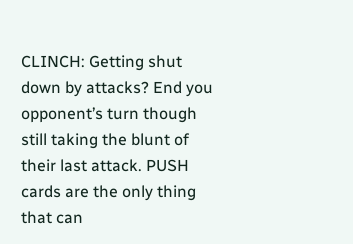CLINCH: Getting shut down by attacks? End you opponent’s turn though still taking the blunt of their last attack. PUSH cards are the only thing that can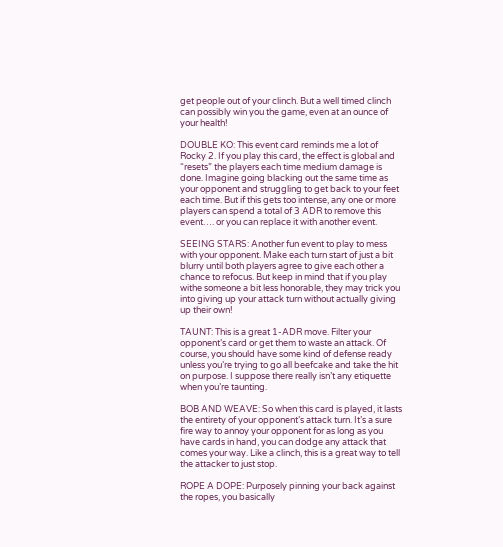get people out of your clinch. But a well timed clinch can possibly win you the game, even at an ounce of your health!

DOUBLE KO: This event card reminds me a lot of Rocky 2. If you play this card, the effect is global and “resets” the players each time medium damage is done. Imagine going blacking out the same time as your opponent and struggling to get back to your feet each time. But if this gets too intense, any one or more players can spend a total of 3 ADR to remove this event…. or you can replace it with another event.

SEEING STARS: Another fun event to play to mess with your opponent. Make each turn start of just a bit blurry until both players agree to give each other a chance to refocus. But keep in mind that if you play withe someone a bit less honorable, they may trick you into giving up your attack turn without actually giving up their own!

TAUNT: This is a great 1-ADR move. Filter your opponent’s card or get them to waste an attack. Of course, you should have some kind of defense ready unless you’re trying to go all beefcake and take the hit on purpose. I suppose there really isn’t any etiquette when you’re taunting.

BOB AND WEAVE: So when this card is played, it lasts the entirety of your opponent’s attack turn. It’s a sure fire way to annoy your opponent for as long as you have cards in hand, you can dodge any attack that comes your way. Like a clinch, this is a great way to tell the attacker to just stop.

ROPE A DOPE: Purposely pinning your back against the ropes, you basically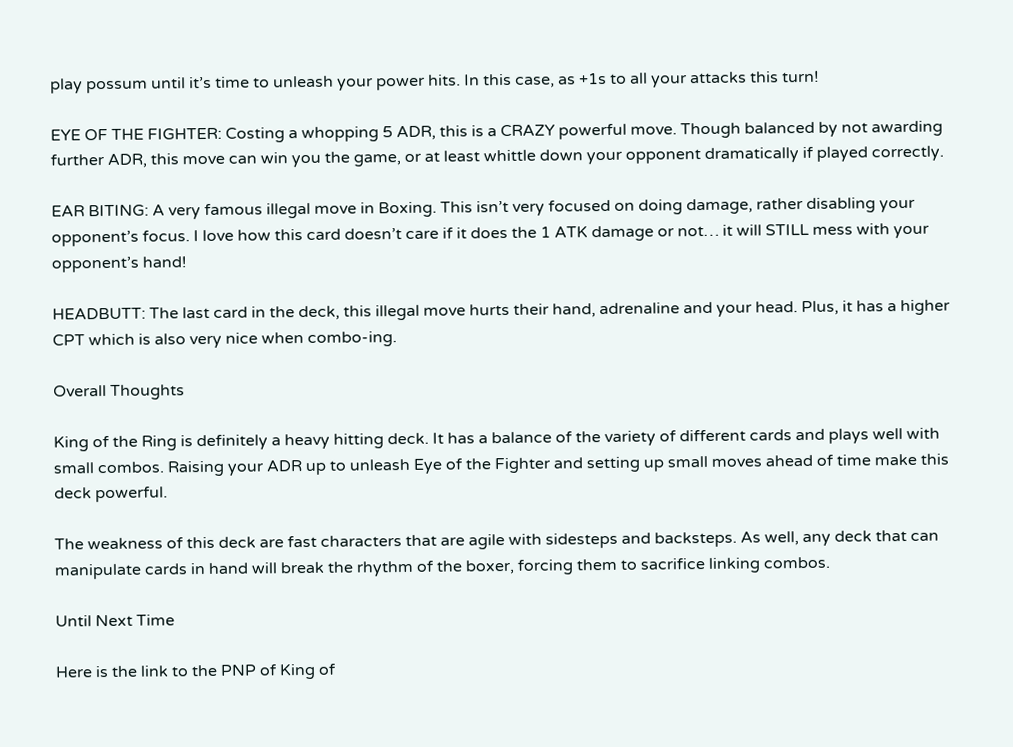play possum until it’s time to unleash your power hits. In this case, as +1s to all your attacks this turn!

EYE OF THE FIGHTER: Costing a whopping 5 ADR, this is a CRAZY powerful move. Though balanced by not awarding further ADR, this move can win you the game, or at least whittle down your opponent dramatically if played correctly.

EAR BITING: A very famous illegal move in Boxing. This isn’t very focused on doing damage, rather disabling your opponent’s focus. I love how this card doesn’t care if it does the 1 ATK damage or not… it will STILL mess with your opponent’s hand!

HEADBUTT: The last card in the deck, this illegal move hurts their hand, adrenaline and your head. Plus, it has a higher CPT which is also very nice when combo-ing.

Overall Thoughts

King of the Ring is definitely a heavy hitting deck. It has a balance of the variety of different cards and plays well with small combos. Raising your ADR up to unleash Eye of the Fighter and setting up small moves ahead of time make this deck powerful.

The weakness of this deck are fast characters that are agile with sidesteps and backsteps. As well, any deck that can manipulate cards in hand will break the rhythm of the boxer, forcing them to sacrifice linking combos.

Until Next Time

Here is the link to the PNP of King of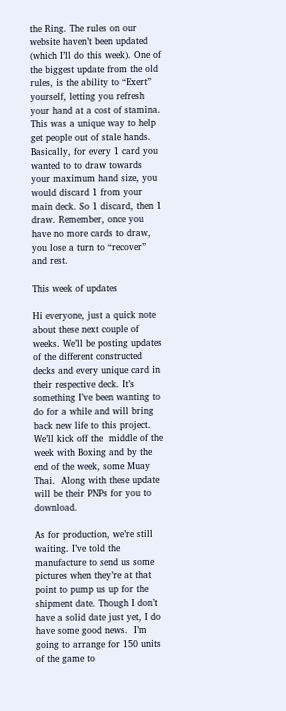the Ring. The rules on our website haven’t been updated (which I’ll do this week). One of the biggest update from the old rules, is the ability to “Exert” yourself, letting you refresh your hand at a cost of stamina. This was a unique way to help get people out of stale hands. Basically, for every 1 card you wanted to to draw towards your maximum hand size, you would discard 1 from your main deck. So 1 discard, then 1 draw. Remember, once you have no more cards to draw, you lose a turn to “recover” and rest.

This week of updates

Hi everyone, just a quick note about these next couple of weeks. We’ll be posting updates of the different constructed decks and every unique card in their respective deck. It’s something I’ve been wanting to do for a while and will bring back new life to this project. We’ll kick off the  middle of the week with Boxing and by the end of the week, some Muay Thai.  Along with these update will be their PNPs for you to download.

As for production, we’re still waiting. I’ve told the manufacture to send us some pictures when they’re at that point to pump us up for the shipment date. Though I don’t have a solid date just yet, I do have some good news.  I’m going to arrange for 150 units of the game to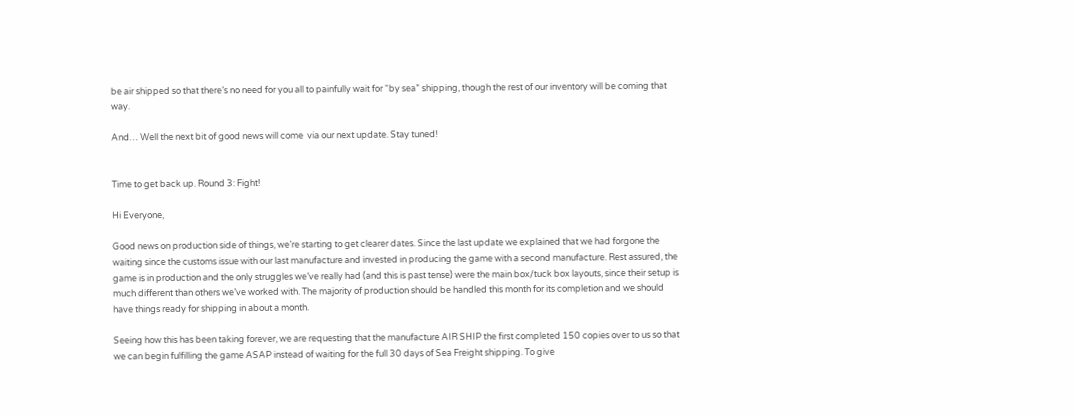be air shipped so that there’s no need for you all to painfully wait for “by sea” shipping, though the rest of our inventory will be coming that way.

And… Well the next bit of good news will come  via our next update. Stay tuned!


Time to get back up. Round 3: Fight!

Hi Everyone,

Good news on production side of things, we’re starting to get clearer dates. Since the last update we explained that we had forgone the waiting since the customs issue with our last manufacture and invested in producing the game with a second manufacture. Rest assured, the game is in production and the only struggles we’ve really had (and this is past tense) were the main box/tuck box layouts, since their setup is much different than others we’ve worked with. The majority of production should be handled this month for its completion and we should have things ready for shipping in about a month.

Seeing how this has been taking forever, we are requesting that the manufacture AIR SHIP the first completed 150 copies over to us so that we can begin fulfilling the game ASAP instead of waiting for the full 30 days of Sea Freight shipping. To give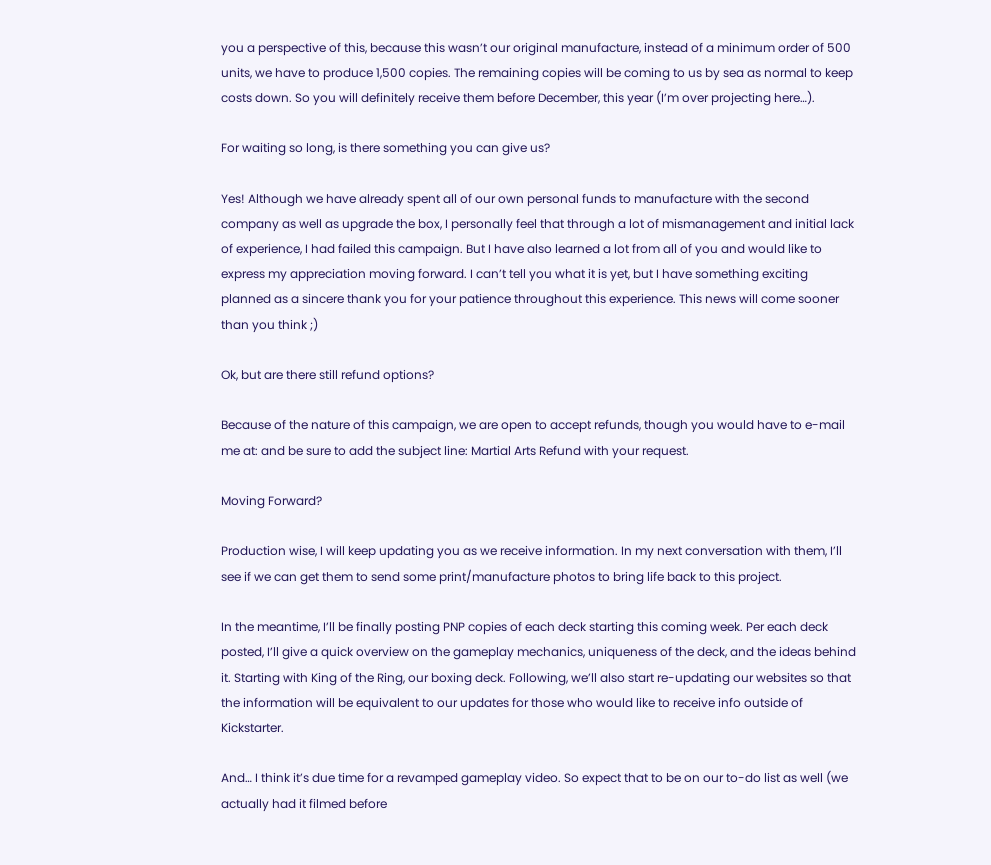you a perspective of this, because this wasn’t our original manufacture, instead of a minimum order of 500 units, we have to produce 1,500 copies. The remaining copies will be coming to us by sea as normal to keep costs down. So you will definitely receive them before December, this year (I’m over projecting here…).

For waiting so long, is there something you can give us?

Yes! Although we have already spent all of our own personal funds to manufacture with the second company as well as upgrade the box, I personally feel that through a lot of mismanagement and initial lack of experience, I had failed this campaign. But I have also learned a lot from all of you and would like to express my appreciation moving forward. I can’t tell you what it is yet, but I have something exciting planned as a sincere thank you for your patience throughout this experience. This news will come sooner than you think ;)

Ok, but are there still refund options?

Because of the nature of this campaign, we are open to accept refunds, though you would have to e-mail me at: and be sure to add the subject line: Martial Arts Refund with your request.

Moving Forward?

Production wise, I will keep updating you as we receive information. In my next conversation with them, I’ll see if we can get them to send some print/manufacture photos to bring life back to this project.

In the meantime, I’ll be finally posting PNP copies of each deck starting this coming week. Per each deck posted, I’ll give a quick overview on the gameplay mechanics, uniqueness of the deck, and the ideas behind it. Starting with King of the Ring, our boxing deck. Following, we’ll also start re-updating our websites so that the information will be equivalent to our updates for those who would like to receive info outside of Kickstarter.

And… I think it’s due time for a revamped gameplay video. So expect that to be on our to-do list as well (we actually had it filmed before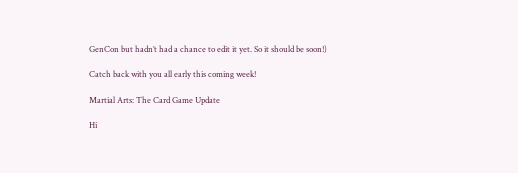GenCon but hadn’t had a chance to edit it yet. So it should be soon!)

Catch back with you all early this coming week!

Martial Arts: The Card Game Update

Hi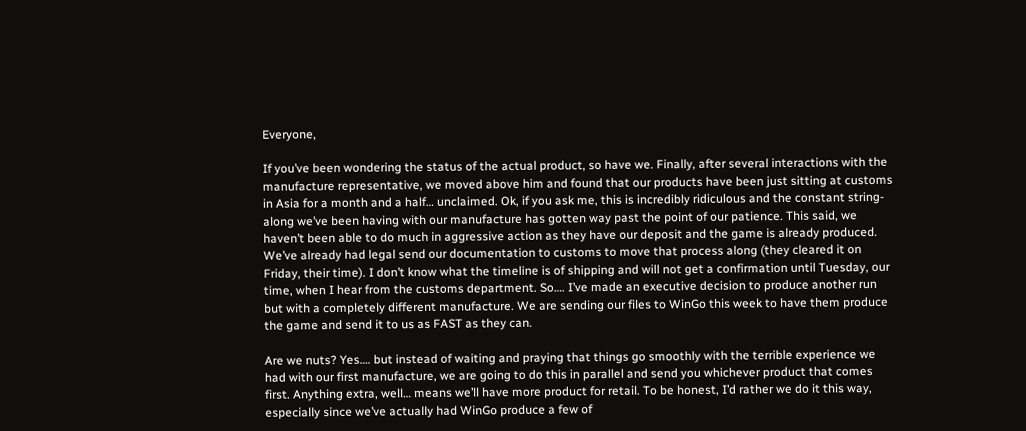Everyone,

If you’ve been wondering the status of the actual product, so have we. Finally, after several interactions with the manufacture representative, we moved above him and found that our products have been just sitting at customs in Asia for a month and a half… unclaimed. Ok, if you ask me, this is incredibly ridiculous and the constant string-along we’ve been having with our manufacture has gotten way past the point of our patience. This said, we haven’t been able to do much in aggressive action as they have our deposit and the game is already produced. We’ve already had legal send our documentation to customs to move that process along (they cleared it on Friday, their time). I don’t know what the timeline is of shipping and will not get a confirmation until Tuesday, our time, when I hear from the customs department. So…. I’ve made an executive decision to produce another run but with a completely different manufacture. We are sending our files to WinGo this week to have them produce the game and send it to us as FAST as they can.

Are we nuts? Yes…. but instead of waiting and praying that things go smoothly with the terrible experience we had with our first manufacture, we are going to do this in parallel and send you whichever product that comes first. Anything extra, well… means we’ll have more product for retail. To be honest, I’d rather we do it this way, especially since we’ve actually had WinGo produce a few of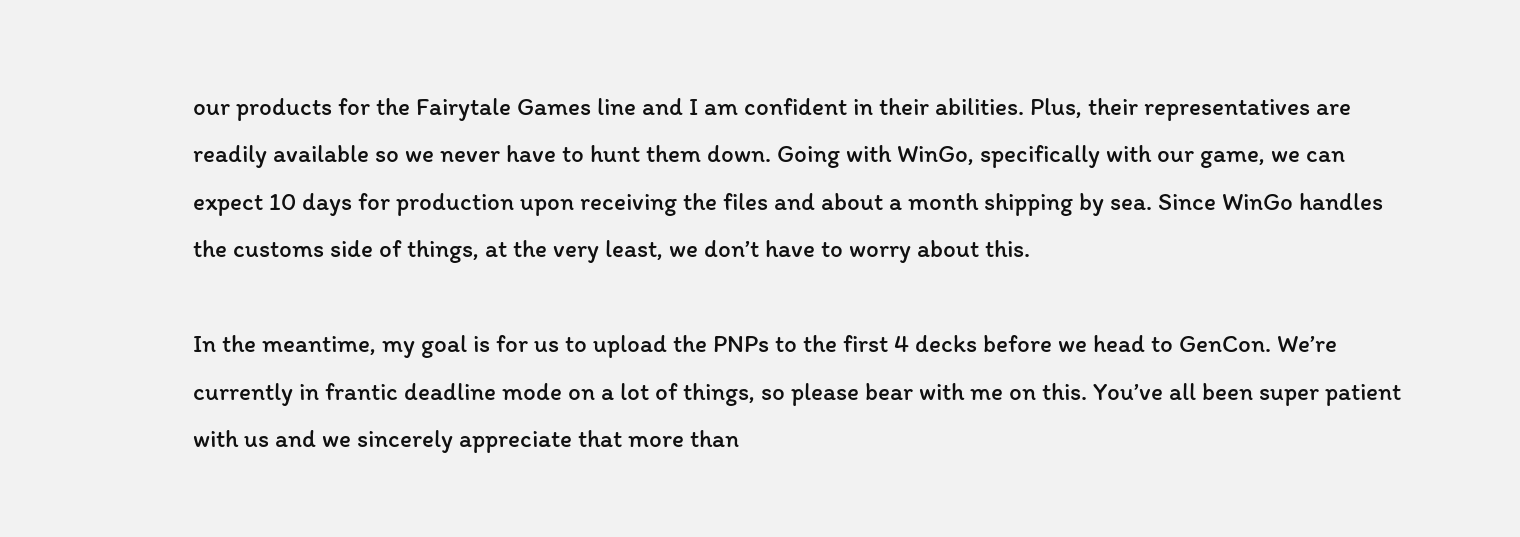our products for the Fairytale Games line and I am confident in their abilities. Plus, their representatives are readily available so we never have to hunt them down. Going with WinGo, specifically with our game, we can expect 10 days for production upon receiving the files and about a month shipping by sea. Since WinGo handles the customs side of things, at the very least, we don’t have to worry about this.

In the meantime, my goal is for us to upload the PNPs to the first 4 decks before we head to GenCon. We’re currently in frantic deadline mode on a lot of things, so please bear with me on this. You’ve all been super patient with us and we sincerely appreciate that more than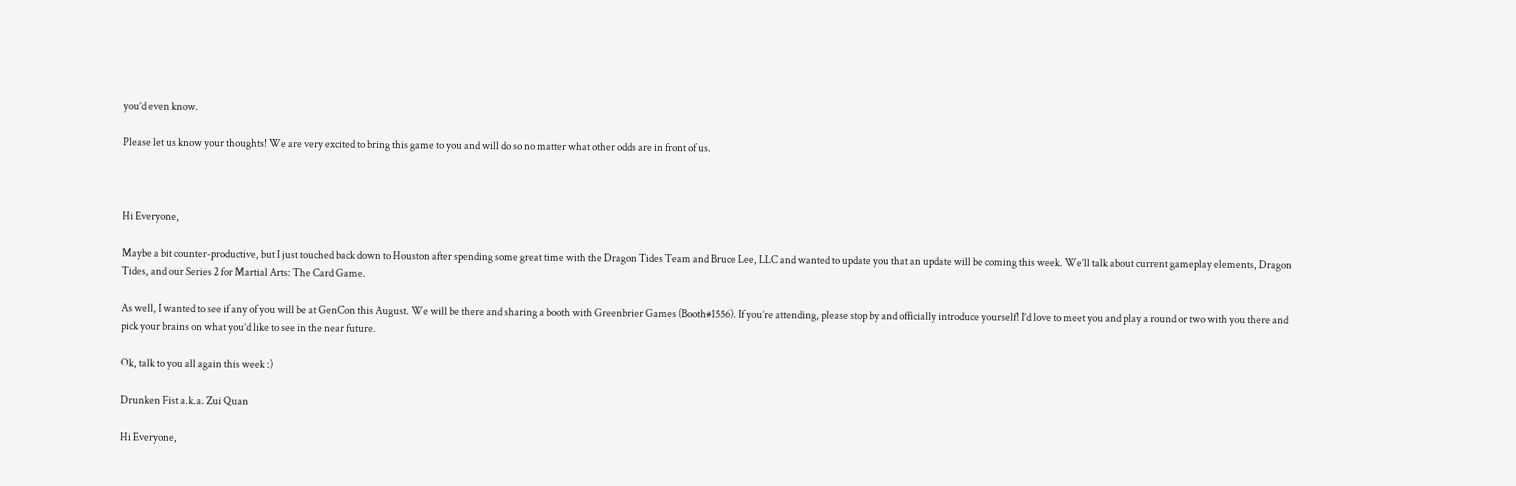you’d even know.

Please let us know your thoughts! We are very excited to bring this game to you and will do so no matter what other odds are in front of us.



Hi Everyone,

Maybe a bit counter-productive, but I just touched back down to Houston after spending some great time with the Dragon Tides Team and Bruce Lee, LLC and wanted to update you that an update will be coming this week. We’ll talk about current gameplay elements, Dragon Tides, and our Series 2 for Martial Arts: The Card Game.

As well, I wanted to see if any of you will be at GenCon this August. We will be there and sharing a booth with Greenbrier Games (Booth#1556). If you’re attending, please stop by and officially introduce yourself! I’d love to meet you and play a round or two with you there and pick your brains on what you’d like to see in the near future.

Ok, talk to you all again this week :)

Drunken Fist a.k.a. Zui Quan

Hi Everyone,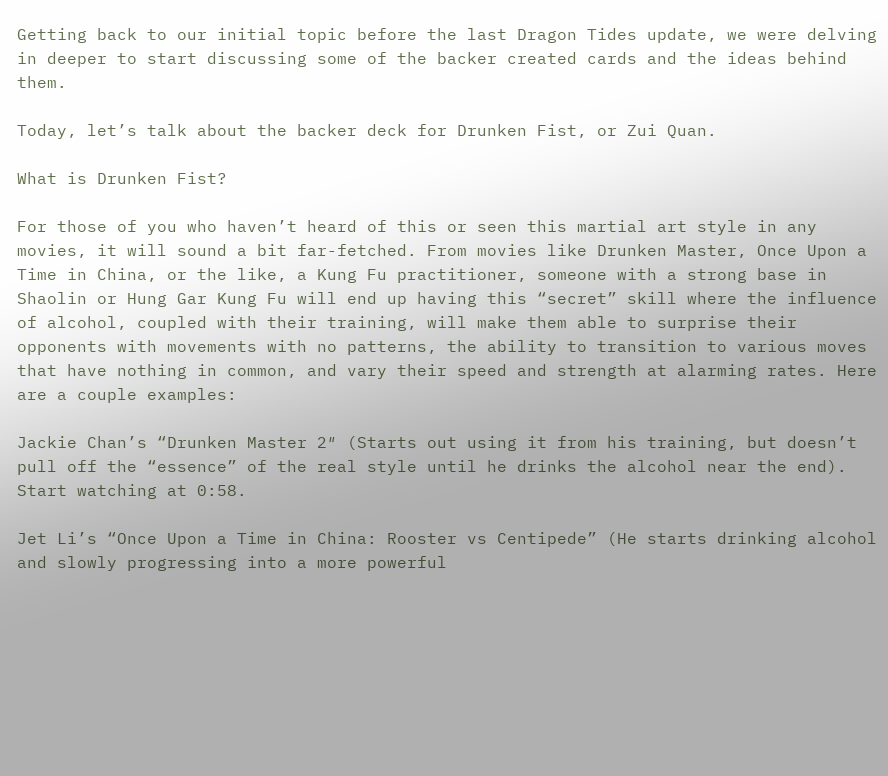Getting back to our initial topic before the last Dragon Tides update, we were delving in deeper to start discussing some of the backer created cards and the ideas behind them.

Today, let’s talk about the backer deck for Drunken Fist, or Zui Quan.

What is Drunken Fist?

For those of you who haven’t heard of this or seen this martial art style in any movies, it will sound a bit far-fetched. From movies like Drunken Master, Once Upon a Time in China, or the like, a Kung Fu practitioner, someone with a strong base in Shaolin or Hung Gar Kung Fu will end up having this “secret” skill where the influence of alcohol, coupled with their training, will make them able to surprise their opponents with movements with no patterns, the ability to transition to various moves that have nothing in common, and vary their speed and strength at alarming rates. Here are a couple examples:

Jackie Chan’s “Drunken Master 2″ (Starts out using it from his training, but doesn’t pull off the “essence” of the real style until he drinks the alcohol near the end). Start watching at 0:58.

Jet Li’s “Once Upon a Time in China: Rooster vs Centipede” (He starts drinking alcohol and slowly progressing into a more powerful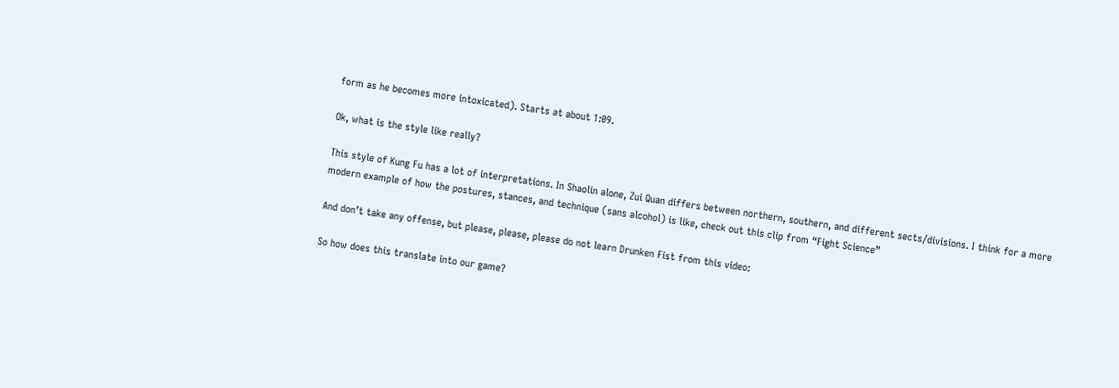form as he becomes more intoxicated). Starts at about 1:09.

Ok, what is the style like really?

This style of Kung Fu has a lot of interpretations. In Shaolin alone, Zui Quan differs between northern, southern, and different sects/divisions. I think for a more modern example of how the postures, stances, and technique (sans alcohol) is like, check out this clip from “Fight Science”

And don’t take any offense, but please, please, please do not learn Drunken Fist from this video:

So how does this translate into our game?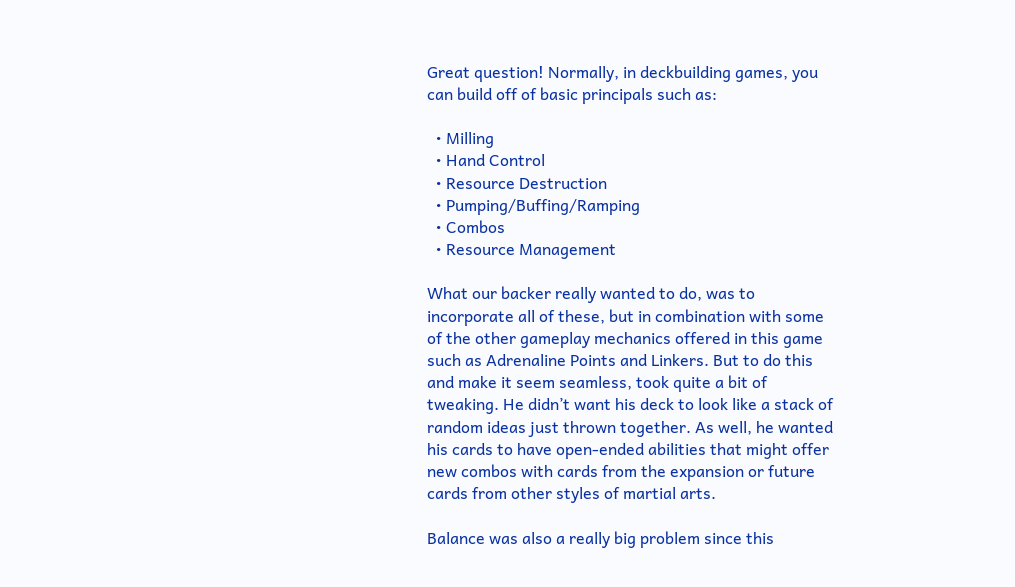Great question! Normally, in deckbuilding games, you can build off of basic principals such as:

  • Milling
  • Hand Control
  • Resource Destruction
  • Pumping/Buffing/Ramping
  • Combos
  • Resource Management

What our backer really wanted to do, was to incorporate all of these, but in combination with some of the other gameplay mechanics offered in this game such as Adrenaline Points and Linkers. But to do this and make it seem seamless, took quite a bit of tweaking. He didn’t want his deck to look like a stack of random ideas just thrown together. As well, he wanted his cards to have open-ended abilities that might offer new combos with cards from the expansion or future cards from other styles of martial arts.

Balance was also a really big problem since this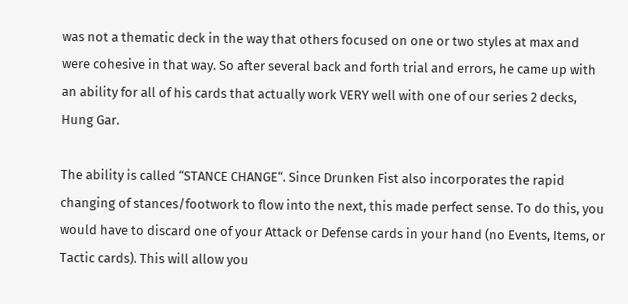was not a thematic deck in the way that others focused on one or two styles at max and were cohesive in that way. So after several back and forth trial and errors, he came up with an ability for all of his cards that actually work VERY well with one of our series 2 decks, Hung Gar.

The ability is called “STANCE CHANGE“. Since Drunken Fist also incorporates the rapid changing of stances/footwork to flow into the next, this made perfect sense. To do this, you would have to discard one of your Attack or Defense cards in your hand (no Events, Items, or Tactic cards). This will allow you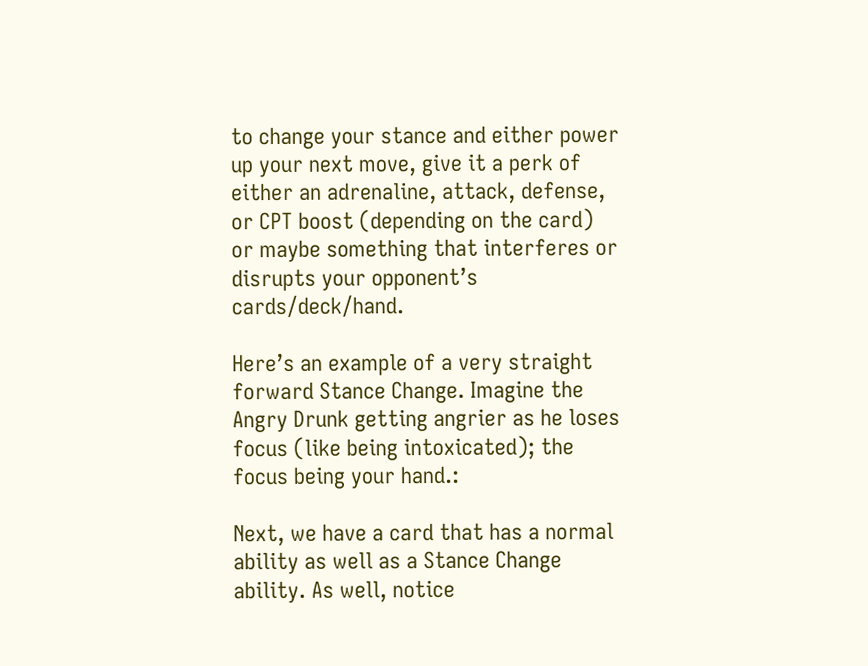to change your stance and either power up your next move, give it a perk of either an adrenaline, attack, defense, or CPT boost (depending on the card) or maybe something that interferes or disrupts your opponent’s cards/deck/hand.

Here’s an example of a very straight forward Stance Change. Imagine the Angry Drunk getting angrier as he loses focus (like being intoxicated); the focus being your hand.:

Next, we have a card that has a normal ability as well as a Stance Change ability. As well, notice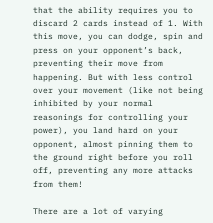that the ability requires you to discard 2 cards instead of 1. With this move, you can dodge, spin and press on your opponent’s back, preventing their move from happening. But with less control over your movement (like not being inhibited by your normal reasonings for controlling your power), you land hard on your opponent, almost pinning them to the ground right before you roll off, preventing any more attacks from them!

There are a lot of varying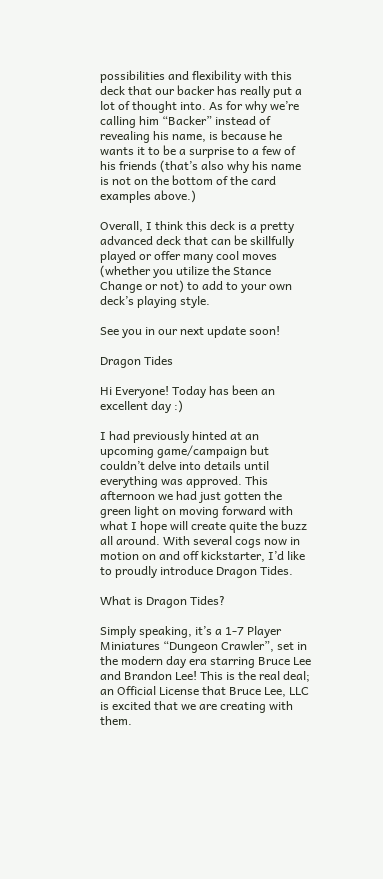possibilities and flexibility with this deck that our backer has really put a lot of thought into. As for why we’re calling him “Backer” instead of revealing his name, is because he wants it to be a surprise to a few of his friends (that’s also why his name is not on the bottom of the card examples above.)

Overall, I think this deck is a pretty advanced deck that can be skillfully played or offer many cool moves (whether you utilize the Stance Change or not) to add to your own deck’s playing style.

See you in our next update soon!

Dragon Tides

Hi Everyone! Today has been an excellent day :)

I had previously hinted at an upcoming game/campaign but couldn’t delve into details until everything was approved. This afternoon we had just gotten the green light on moving forward with what I hope will create quite the buzz all around. With several cogs now in motion on and off kickstarter, I’d like to proudly introduce Dragon Tides.

What is Dragon Tides?

Simply speaking, it’s a 1-7 Player Miniatures “Dungeon Crawler”, set in the modern day era starring Bruce Lee and Brandon Lee! This is the real deal; an Official License that Bruce Lee, LLC is excited that we are creating with them.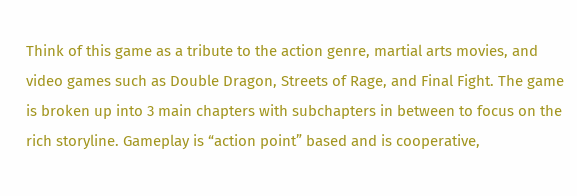Think of this game as a tribute to the action genre, martial arts movies, and video games such as Double Dragon, Streets of Rage, and Final Fight. The game is broken up into 3 main chapters with subchapters in between to focus on the rich storyline. Gameplay is “action point” based and is cooperative,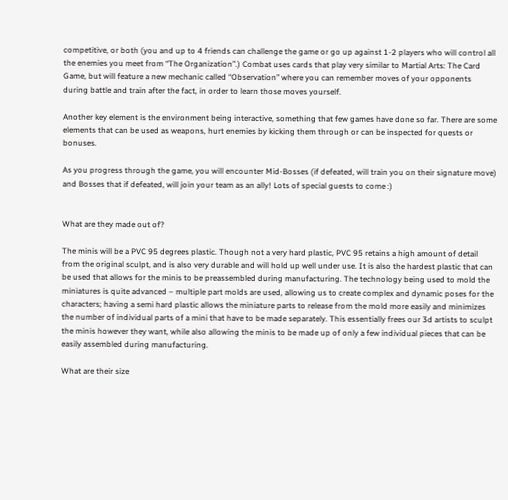competitive, or both (you and up to 4 friends can challenge the game or go up against 1-2 players who will control all the enemies you meet from “The Organization”.) Combat uses cards that play very similar to Martial Arts: The Card Game, but will feature a new mechanic called “Observation” where you can remember moves of your opponents during battle and train after the fact, in order to learn those moves yourself.

Another key element is the environment being interactive, something that few games have done so far. There are some elements that can be used as weapons, hurt enemies by kicking them through or can be inspected for quests or bonuses.

As you progress through the game, you will encounter Mid-Bosses (if defeated, will train you on their signature move) and Bosses that if defeated, will join your team as an ally! Lots of special guests to come :)


What are they made out of?

The minis will be a PVC 95 degrees plastic. Though not a very hard plastic, PVC 95 retains a high amount of detail from the original sculpt, and is also very durable and will hold up well under use. It is also the hardest plastic that can be used that allows for the minis to be preassembled during manufacturing. The technology being used to mold the miniatures is quite advanced – multiple part molds are used, allowing us to create complex and dynamic poses for the characters; having a semi hard plastic allows the miniature parts to release from the mold more easily and minimizes the number of individual parts of a mini that have to be made separately. This essentially frees our 3d artists to sculpt the minis however they want, while also allowing the minis to be made up of only a few individual pieces that can be easily assembled during manufacturing.

What are their size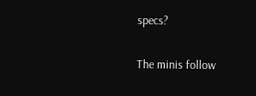specs?

The minis follow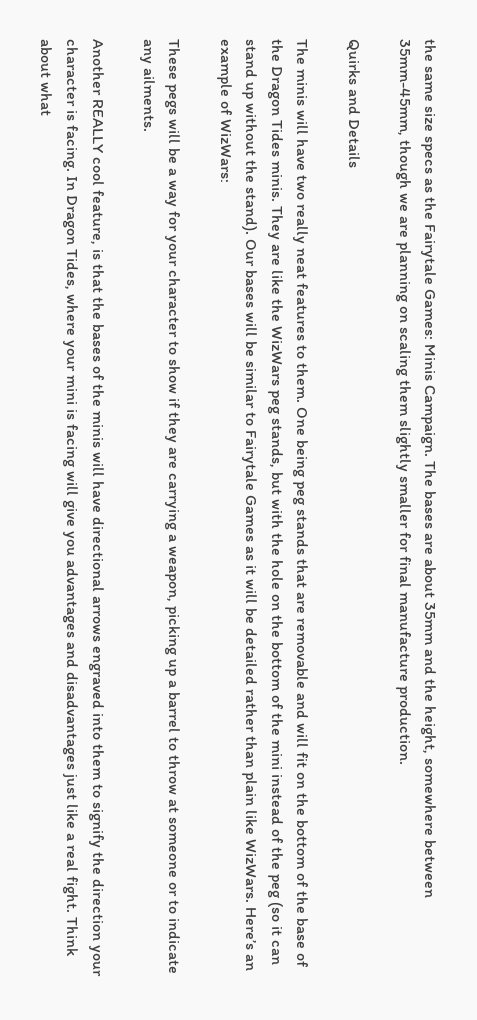the same size specs as the Fairytale Games: Minis Campaign. The bases are about 35mm and the height, somewhere between 35mm-45mm, though we are planning on scaling them slightly smaller for final manufacture production.

Quirks and Details

The minis will have two really neat features to them. One being peg stands that are removable and will fit on the bottom of the base of the Dragon Tides minis. They are like the WizWars peg stands, but with the hole on the bottom of the mini instead of the peg (so it can stand up without the stand). Our bases will be similar to Fairytale Games as it will be detailed rather than plain like WizWars. Here’s an example of WizWars:

These pegs will be a way for your character to show if they are carrying a weapon, picking up a barrel to throw at someone or to indicate any ailments.

Another REALLY cool feature, is that the bases of the minis will have directional arrows engraved into them to signify the direction your character is facing. In Dragon Tides, where your mini is facing will give you advantages and disadvantages just like a real fight. Think about what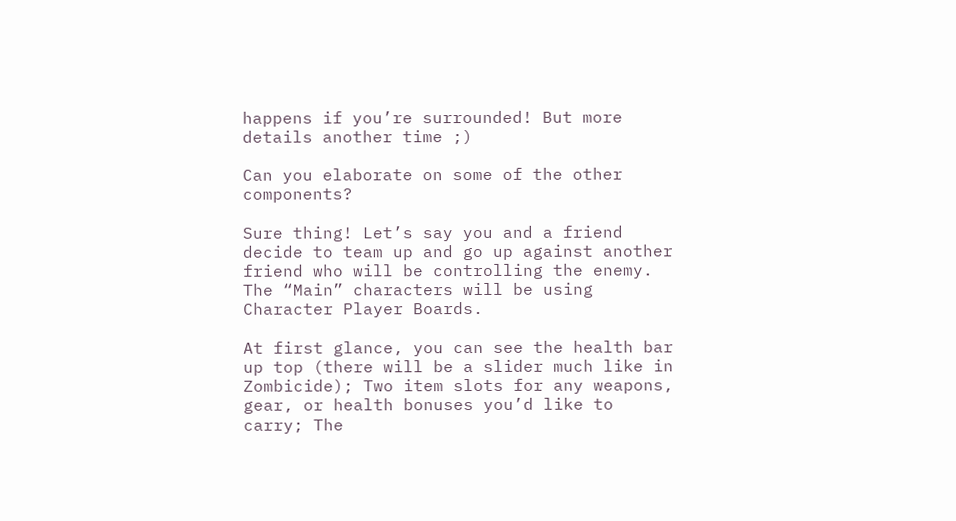happens if you’re surrounded! But more details another time ;)

Can you elaborate on some of the other components?

Sure thing! Let’s say you and a friend decide to team up and go up against another friend who will be controlling the enemy. The “Main” characters will be using Character Player Boards.

At first glance, you can see the health bar up top (there will be a slider much like in Zombicide); Two item slots for any weapons, gear, or health bonuses you’d like to carry; The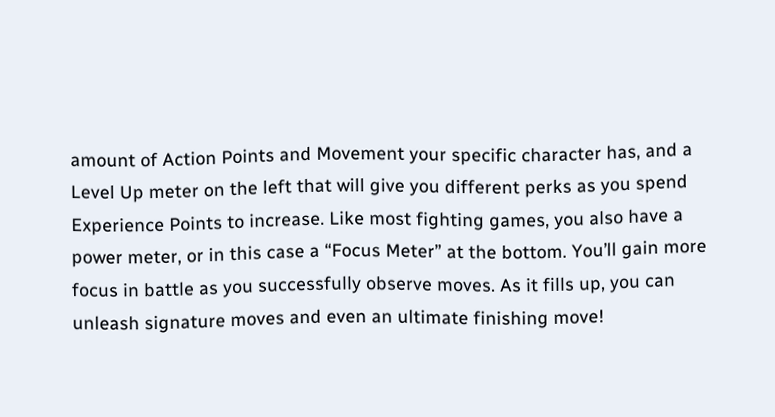amount of Action Points and Movement your specific character has, and a Level Up meter on the left that will give you different perks as you spend Experience Points to increase. Like most fighting games, you also have a power meter, or in this case a “Focus Meter” at the bottom. You’ll gain more focus in battle as you successfully observe moves. As it fills up, you can unleash signature moves and even an ultimate finishing move!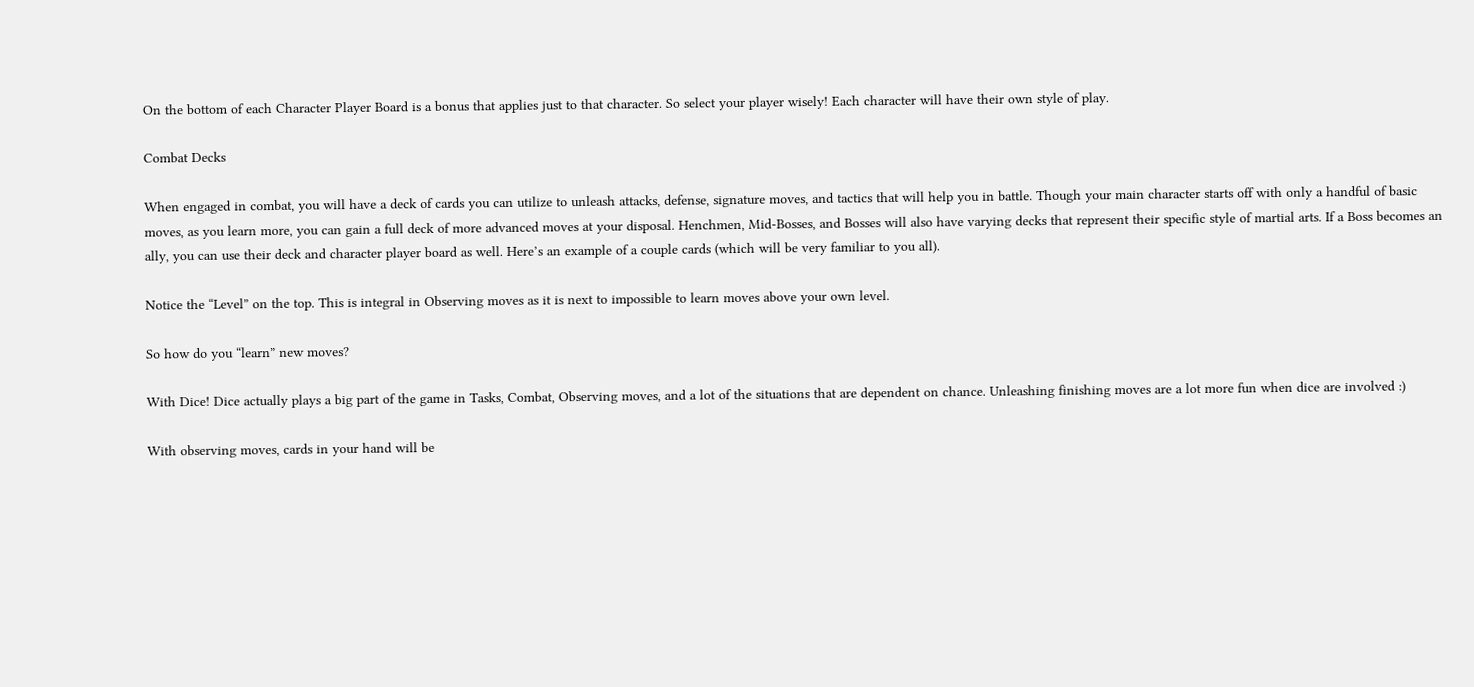On the bottom of each Character Player Board is a bonus that applies just to that character. So select your player wisely! Each character will have their own style of play.

Combat Decks

When engaged in combat, you will have a deck of cards you can utilize to unleash attacks, defense, signature moves, and tactics that will help you in battle. Though your main character starts off with only a handful of basic moves, as you learn more, you can gain a full deck of more advanced moves at your disposal. Henchmen, Mid-Bosses, and Bosses will also have varying decks that represent their specific style of martial arts. If a Boss becomes an ally, you can use their deck and character player board as well. Here’s an example of a couple cards (which will be very familiar to you all).

Notice the “Level” on the top. This is integral in Observing moves as it is next to impossible to learn moves above your own level.

So how do you “learn” new moves?

With Dice! Dice actually plays a big part of the game in Tasks, Combat, Observing moves, and a lot of the situations that are dependent on chance. Unleashing finishing moves are a lot more fun when dice are involved :)

With observing moves, cards in your hand will be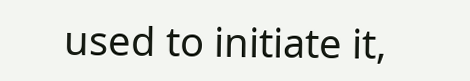used to initiate it,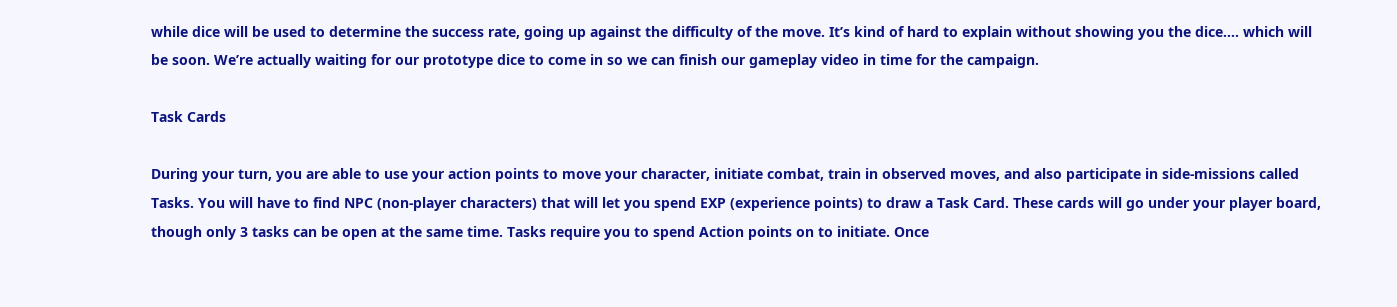while dice will be used to determine the success rate, going up against the difficulty of the move. It’s kind of hard to explain without showing you the dice…. which will be soon. We’re actually waiting for our prototype dice to come in so we can finish our gameplay video in time for the campaign.

Task Cards

During your turn, you are able to use your action points to move your character, initiate combat, train in observed moves, and also participate in side-missions called Tasks. You will have to find NPC (non-player characters) that will let you spend EXP (experience points) to draw a Task Card. These cards will go under your player board, though only 3 tasks can be open at the same time. Tasks require you to spend Action points on to initiate. Once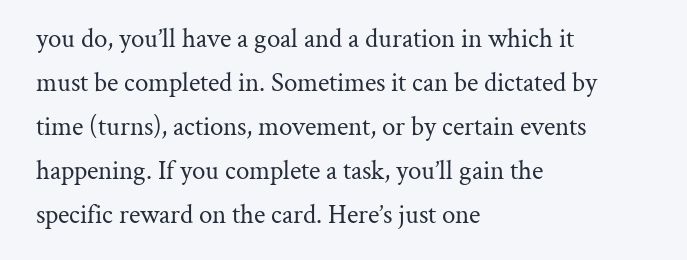you do, you’ll have a goal and a duration in which it must be completed in. Sometimes it can be dictated by time (turns), actions, movement, or by certain events happening. If you complete a task, you’ll gain the specific reward on the card. Here’s just one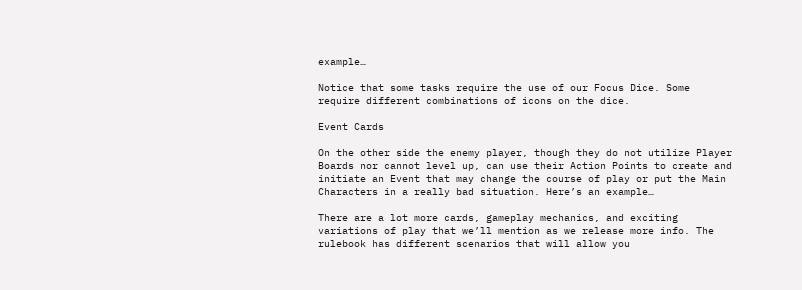example…

Notice that some tasks require the use of our Focus Dice. Some require different combinations of icons on the dice.

Event Cards

On the other side the enemy player, though they do not utilize Player Boards nor cannot level up, can use their Action Points to create and initiate an Event that may change the course of play or put the Main Characters in a really bad situation. Here’s an example…

There are a lot more cards, gameplay mechanics, and exciting variations of play that we’ll mention as we release more info. The rulebook has different scenarios that will allow you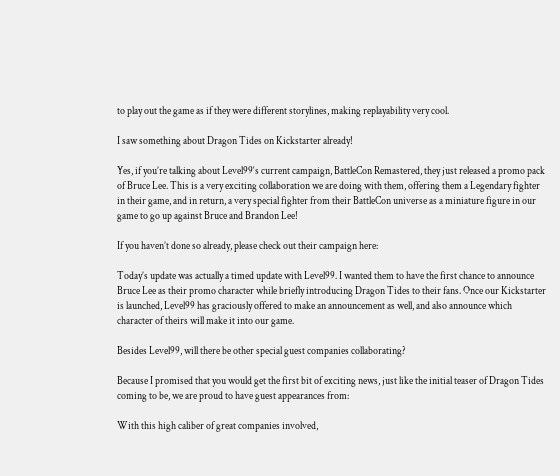to play out the game as if they were different storylines, making replayability very cool.

I saw something about Dragon Tides on Kickstarter already!

Yes, if you’re talking about Level99‘s current campaign, BattleCon Remastered, they just released a promo pack of Bruce Lee. This is a very exciting collaboration we are doing with them, offering them a Legendary fighter in their game, and in return, a very special fighter from their BattleCon universe as a miniature figure in our game to go up against Bruce and Brandon Lee!

If you haven’t done so already, please check out their campaign here:

Today’s update was actually a timed update with Level99. I wanted them to have the first chance to announce Bruce Lee as their promo character while briefly introducing Dragon Tides to their fans. Once our Kickstarter is launched, Level99 has graciously offered to make an announcement as well, and also announce which character of theirs will make it into our game.

Besides Level99, will there be other special guest companies collaborating?

Because I promised that you would get the first bit of exciting news, just like the initial teaser of Dragon Tides coming to be, we are proud to have guest appearances from:

With this high caliber of great companies involved,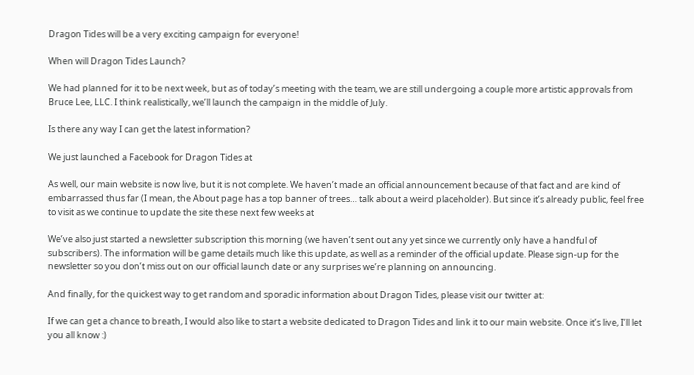Dragon Tides will be a very exciting campaign for everyone!

When will Dragon Tides Launch?

We had planned for it to be next week, but as of today’s meeting with the team, we are still undergoing a couple more artistic approvals from Bruce Lee, LLC. I think realistically, we’ll launch the campaign in the middle of July.

Is there any way I can get the latest information?

We just launched a Facebook for Dragon Tides at

As well, our main website is now live, but it is not complete. We haven’t made an official announcement because of that fact and are kind of embarrassed thus far (I mean, the About page has a top banner of trees… talk about a weird placeholder). But since it’s already public, feel free to visit as we continue to update the site these next few weeks at

We’ve also just started a newsletter subscription this morning (we haven’t sent out any yet since we currently only have a handful of subscribers). The information will be game details much like this update, as well as a reminder of the official update. Please sign-up for the newsletter so you don’t miss out on our official launch date or any surprises we’re planning on announcing.

And finally, for the quickest way to get random and sporadic information about Dragon Tides, please visit our twitter at:

If we can get a chance to breath, I would also like to start a website dedicated to Dragon Tides and link it to our main website. Once it’s live, I’ll let you all know :)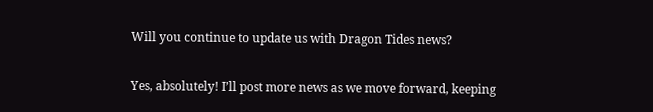Will you continue to update us with Dragon Tides news?

Yes, absolutely! I’ll post more news as we move forward, keeping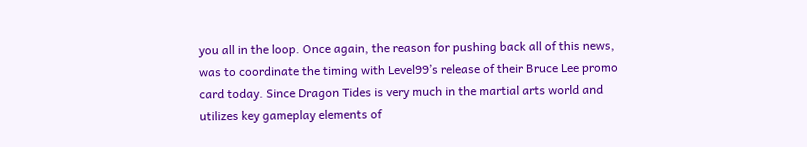you all in the loop. Once again, the reason for pushing back all of this news, was to coordinate the timing with Level99’s release of their Bruce Lee promo card today. Since Dragon Tides is very much in the martial arts world and utilizes key gameplay elements of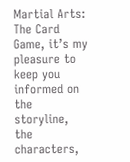Martial Arts: The Card Game, it’s my pleasure to keep you informed on the storyline, the characters,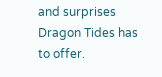and surprises Dragon Tides has to offer.